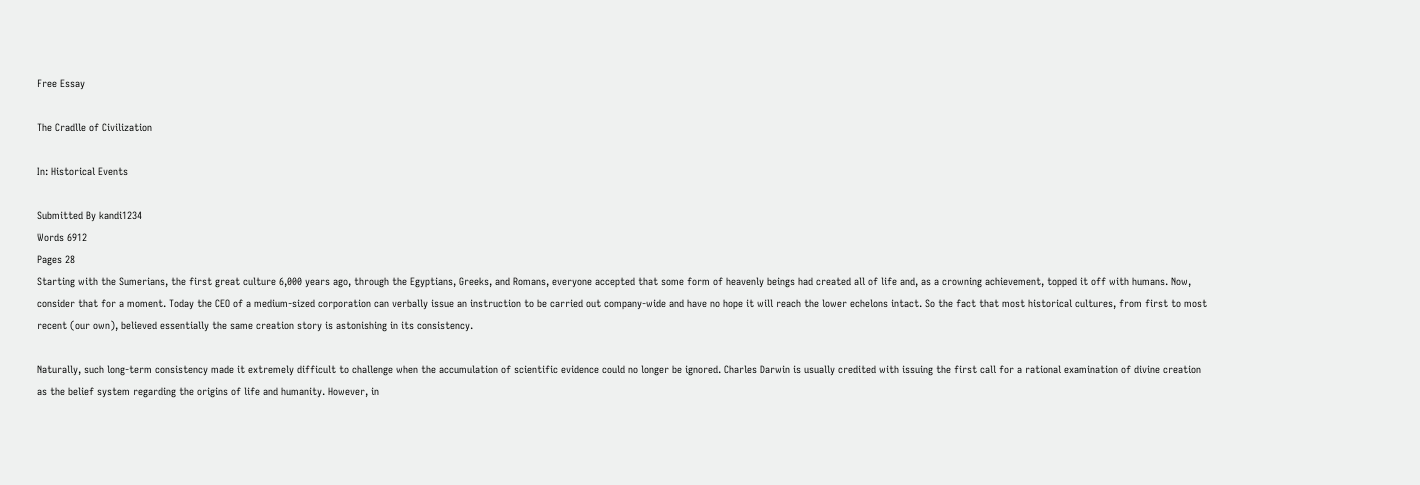Free Essay

The Cradlle of Civilization

In: Historical Events

Submitted By kandi1234
Words 6912
Pages 28
Starting with the Sumerians, the first great culture 6,000 years ago, through the Egyptians, Greeks, and Romans, everyone accepted that some form of heavenly beings had created all of life and, as a crowning achievement, topped it off with humans. Now, consider that for a moment. Today the CEO of a medium-sized corporation can verbally issue an instruction to be carried out company-wide and have no hope it will reach the lower echelons intact. So the fact that most historical cultures, from first to most recent (our own), believed essentially the same creation story is astonishing in its consistency.

Naturally, such long-term consistency made it extremely difficult to challenge when the accumulation of scientific evidence could no longer be ignored. Charles Darwin is usually credited with issuing the first call for a rational examination of divine creation as the belief system regarding the origins of life and humanity. However, in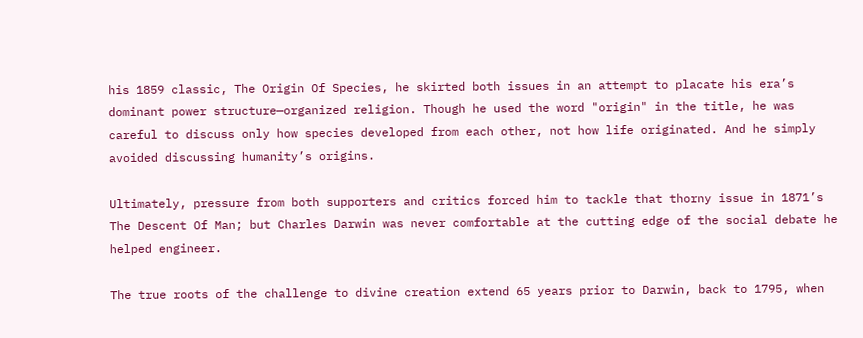his 1859 classic, The Origin Of Species, he skirted both issues in an attempt to placate his era’s dominant power structure—organized religion. Though he used the word "origin" in the title, he was careful to discuss only how species developed from each other, not how life originated. And he simply avoided discussing humanity’s origins.

Ultimately, pressure from both supporters and critics forced him to tackle that thorny issue in 1871’s The Descent Of Man; but Charles Darwin was never comfortable at the cutting edge of the social debate he helped engineer.

The true roots of the challenge to divine creation extend 65 years prior to Darwin, back to 1795, when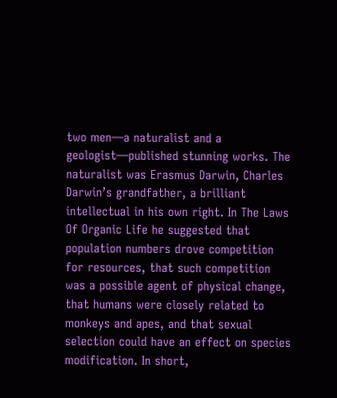two men—a naturalist and a geologist—published stunning works. The naturalist was Erasmus Darwin, Charles Darwin’s grandfather, a brilliant intellectual in his own right. In The Laws Of Organic Life he suggested that population numbers drove competition for resources, that such competition was a possible agent of physical change, that humans were closely related to monkeys and apes, and that sexual selection could have an effect on species modification. In short,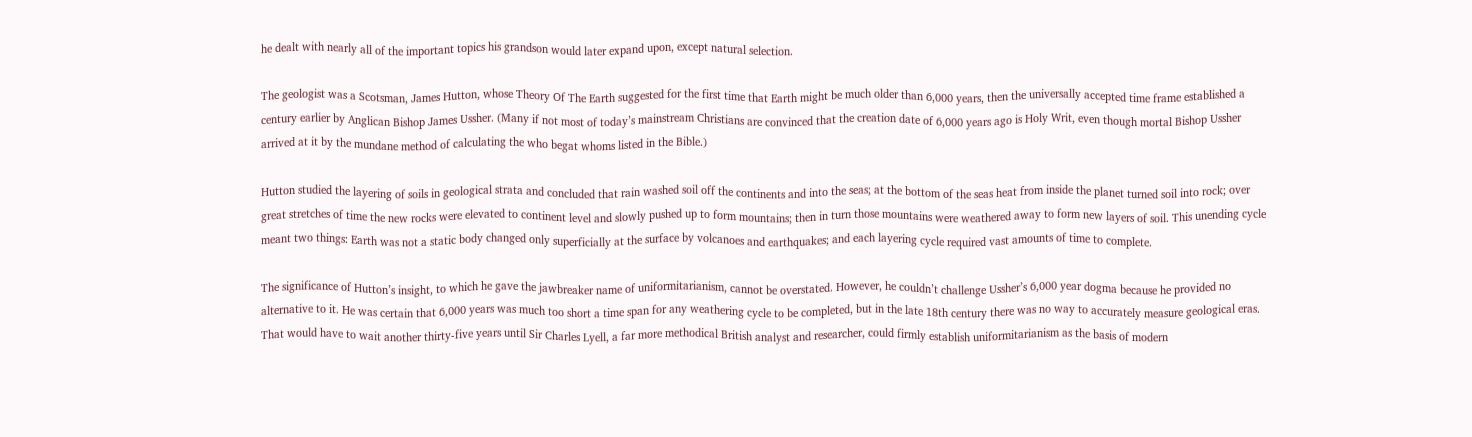he dealt with nearly all of the important topics his grandson would later expand upon, except natural selection.

The geologist was a Scotsman, James Hutton, whose Theory Of The Earth suggested for the first time that Earth might be much older than 6,000 years, then the universally accepted time frame established a century earlier by Anglican Bishop James Ussher. (Many if not most of today’s mainstream Christians are convinced that the creation date of 6,000 years ago is Holy Writ, even though mortal Bishop Ussher arrived at it by the mundane method of calculating the who begat whoms listed in the Bible.)

Hutton studied the layering of soils in geological strata and concluded that rain washed soil off the continents and into the seas; at the bottom of the seas heat from inside the planet turned soil into rock; over great stretches of time the new rocks were elevated to continent level and slowly pushed up to form mountains; then in turn those mountains were weathered away to form new layers of soil. This unending cycle meant two things: Earth was not a static body changed only superficially at the surface by volcanoes and earthquakes; and each layering cycle required vast amounts of time to complete.

The significance of Hutton’s insight, to which he gave the jawbreaker name of uniformitarianism, cannot be overstated. However, he couldn’t challenge Ussher’s 6,000 year dogma because he provided no alternative to it. He was certain that 6,000 years was much too short a time span for any weathering cycle to be completed, but in the late 18th century there was no way to accurately measure geological eras. That would have to wait another thirty-five years until Sir Charles Lyell, a far more methodical British analyst and researcher, could firmly establish uniformitarianism as the basis of modern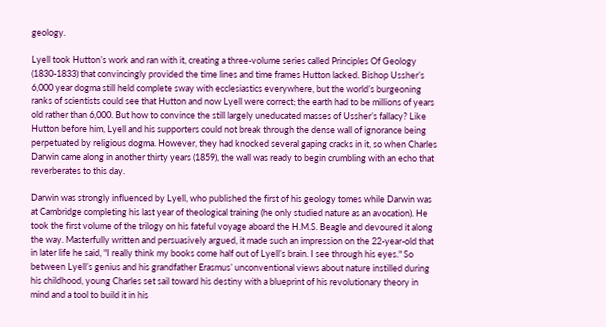geology.

Lyell took Hutton’s work and ran with it, creating a three-volume series called Principles Of Geology (1830-1833) that convincingly provided the time lines and time frames Hutton lacked. Bishop Ussher’s 6,000 year dogma still held complete sway with ecclesiastics everywhere, but the world’s burgeoning ranks of scientists could see that Hutton and now Lyell were correct; the earth had to be millions of years old rather than 6,000. But how to convince the still largely uneducated masses of Ussher’s fallacy? Like Hutton before him, Lyell and his supporters could not break through the dense wall of ignorance being perpetuated by religious dogma. However, they had knocked several gaping cracks in it, so when Charles Darwin came along in another thirty years (1859), the wall was ready to begin crumbling with an echo that reverberates to this day.

Darwin was strongly influenced by Lyell, who published the first of his geology tomes while Darwin was at Cambridge completing his last year of theological training (he only studied nature as an avocation). He took the first volume of the trilogy on his fateful voyage aboard the H.M.S. Beagle and devoured it along the way. Masterfully written and persuasively argued, it made such an impression on the 22-year-old that in later life he said, "I really think my books come half out of Lyell’s brain. I see through his eyes." So between Lyell’s genius and his grandfather Erasmus’ unconventional views about nature instilled during his childhood, young Charles set sail toward his destiny with a blueprint of his revolutionary theory in mind and a tool to build it in his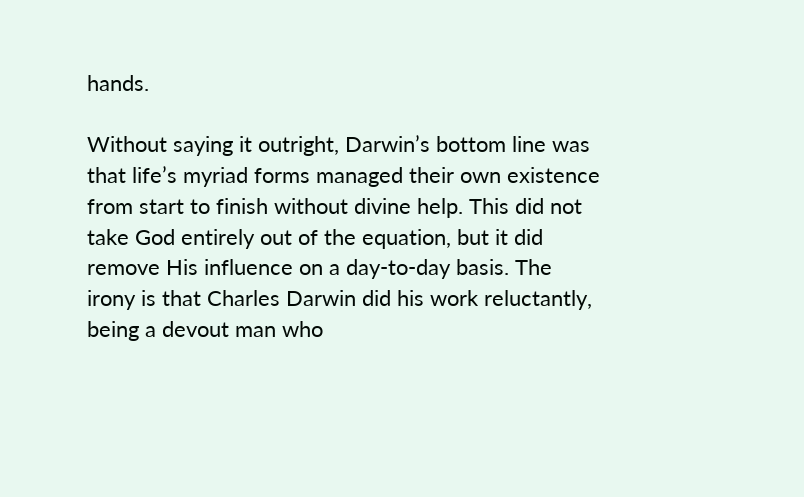hands.

Without saying it outright, Darwin’s bottom line was that life’s myriad forms managed their own existence from start to finish without divine help. This did not take God entirely out of the equation, but it did remove His influence on a day-to-day basis. The irony is that Charles Darwin did his work reluctantly, being a devout man who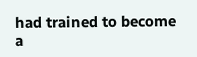had trained to become a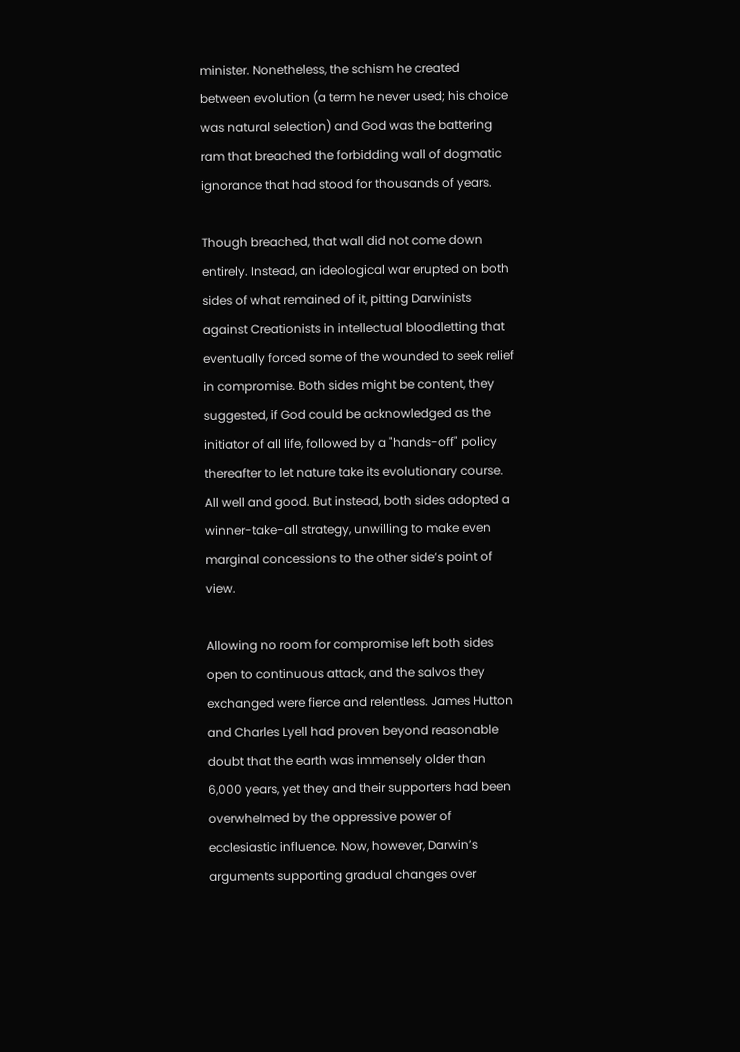minister. Nonetheless, the schism he created between evolution (a term he never used; his choice was natural selection) and God was the battering ram that breached the forbidding wall of dogmatic ignorance that had stood for thousands of years.

Though breached, that wall did not come down entirely. Instead, an ideological war erupted on both sides of what remained of it, pitting Darwinists against Creationists in intellectual bloodletting that eventually forced some of the wounded to seek relief in compromise. Both sides might be content, they suggested, if God could be acknowledged as the initiator of all life, followed by a "hands-off" policy thereafter to let nature take its evolutionary course. All well and good. But instead, both sides adopted a winner-take-all strategy, unwilling to make even marginal concessions to the other side’s point of view.

Allowing no room for compromise left both sides open to continuous attack, and the salvos they exchanged were fierce and relentless. James Hutton and Charles Lyell had proven beyond reasonable doubt that the earth was immensely older than 6,000 years, yet they and their supporters had been overwhelmed by the oppressive power of ecclesiastic influence. Now, however, Darwin’s arguments supporting gradual changes over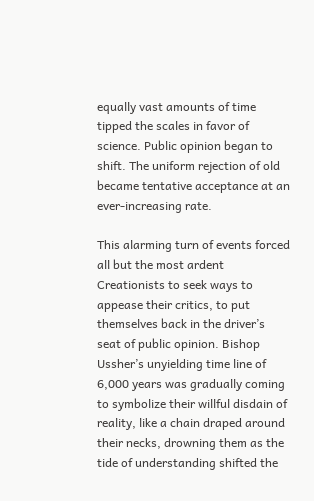equally vast amounts of time tipped the scales in favor of science. Public opinion began to shift. The uniform rejection of old became tentative acceptance at an ever-increasing rate.

This alarming turn of events forced all but the most ardent Creationists to seek ways to appease their critics, to put themselves back in the driver’s seat of public opinion. Bishop Ussher’s unyielding time line of 6,000 years was gradually coming to symbolize their willful disdain of reality, like a chain draped around their necks, drowning them as the tide of understanding shifted the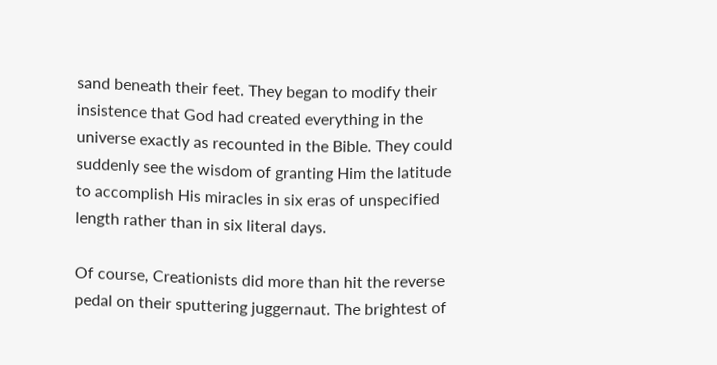sand beneath their feet. They began to modify their insistence that God had created everything in the universe exactly as recounted in the Bible. They could suddenly see the wisdom of granting Him the latitude to accomplish His miracles in six eras of unspecified length rather than in six literal days.

Of course, Creationists did more than hit the reverse pedal on their sputtering juggernaut. The brightest of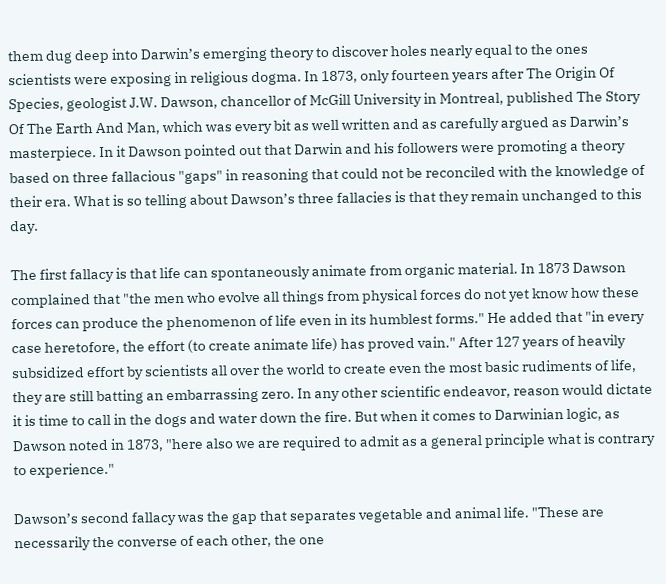them dug deep into Darwin’s emerging theory to discover holes nearly equal to the ones scientists were exposing in religious dogma. In 1873, only fourteen years after The Origin Of Species, geologist J.W. Dawson, chancellor of McGill University in Montreal, published The Story Of The Earth And Man, which was every bit as well written and as carefully argued as Darwin’s masterpiece. In it Dawson pointed out that Darwin and his followers were promoting a theory based on three fallacious "gaps" in reasoning that could not be reconciled with the knowledge of their era. What is so telling about Dawson’s three fallacies is that they remain unchanged to this day.

The first fallacy is that life can spontaneously animate from organic material. In 1873 Dawson complained that "the men who evolve all things from physical forces do not yet know how these forces can produce the phenomenon of life even in its humblest forms." He added that "in every case heretofore, the effort (to create animate life) has proved vain." After 127 years of heavily subsidized effort by scientists all over the world to create even the most basic rudiments of life, they are still batting an embarrassing zero. In any other scientific endeavor, reason would dictate it is time to call in the dogs and water down the fire. But when it comes to Darwinian logic, as Dawson noted in 1873, "here also we are required to admit as a general principle what is contrary to experience."

Dawson’s second fallacy was the gap that separates vegetable and animal life. "These are necessarily the converse of each other, the one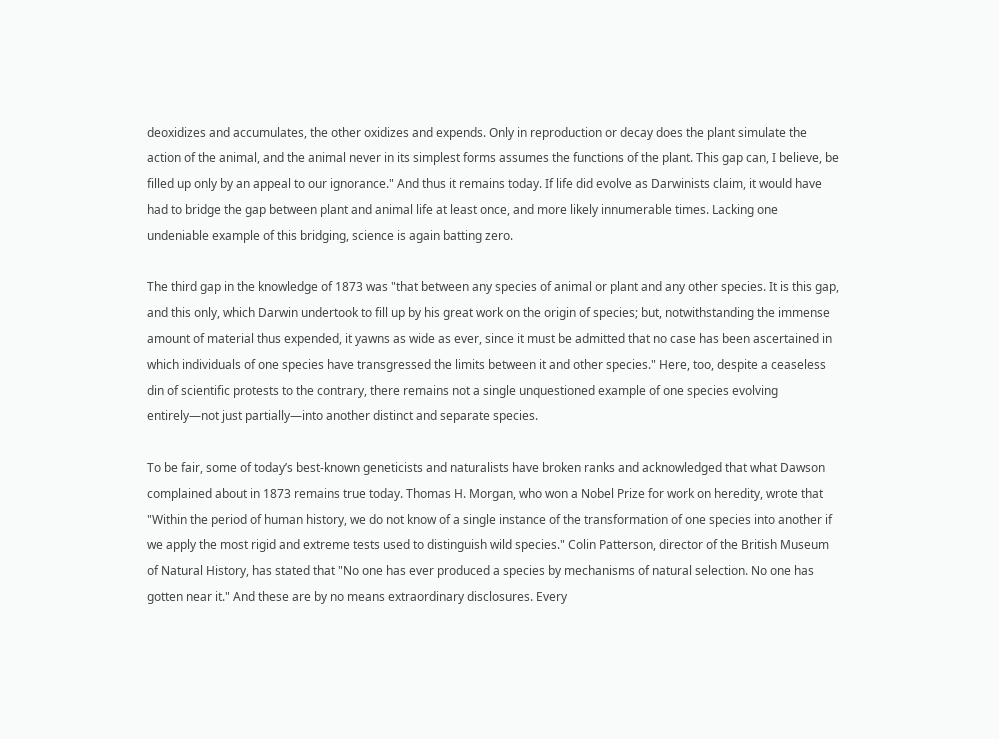deoxidizes and accumulates, the other oxidizes and expends. Only in reproduction or decay does the plant simulate the action of the animal, and the animal never in its simplest forms assumes the functions of the plant. This gap can, I believe, be filled up only by an appeal to our ignorance." And thus it remains today. If life did evolve as Darwinists claim, it would have had to bridge the gap between plant and animal life at least once, and more likely innumerable times. Lacking one undeniable example of this bridging, science is again batting zero.

The third gap in the knowledge of 1873 was "that between any species of animal or plant and any other species. It is this gap, and this only, which Darwin undertook to fill up by his great work on the origin of species; but, notwithstanding the immense amount of material thus expended, it yawns as wide as ever, since it must be admitted that no case has been ascertained in which individuals of one species have transgressed the limits between it and other species." Here, too, despite a ceaseless din of scientific protests to the contrary, there remains not a single unquestioned example of one species evolving entirely—not just partially—into another distinct and separate species.

To be fair, some of today’s best-known geneticists and naturalists have broken ranks and acknowledged that what Dawson complained about in 1873 remains true today. Thomas H. Morgan, who won a Nobel Prize for work on heredity, wrote that "Within the period of human history, we do not know of a single instance of the transformation of one species into another if we apply the most rigid and extreme tests used to distinguish wild species." Colin Patterson, director of the British Museum of Natural History, has stated that "No one has ever produced a species by mechanisms of natural selection. No one has gotten near it." And these are by no means extraordinary disclosures. Every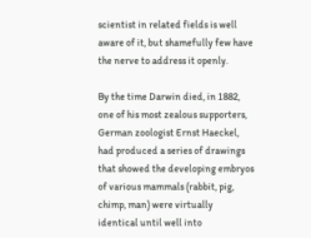scientist in related fields is well aware of it, but shamefully few have the nerve to address it openly.

By the time Darwin died, in 1882, one of his most zealous supporters, German zoologist Ernst Haeckel, had produced a series of drawings that showed the developing embryos of various mammals (rabbit, pig, chimp, man) were virtually identical until well into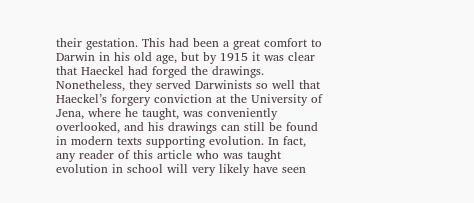their gestation. This had been a great comfort to Darwin in his old age, but by 1915 it was clear that Haeckel had forged the drawings. Nonetheless, they served Darwinists so well that Haeckel’s forgery conviction at the University of Jena, where he taught, was conveniently overlooked, and his drawings can still be found in modern texts supporting evolution. In fact, any reader of this article who was taught evolution in school will very likely have seen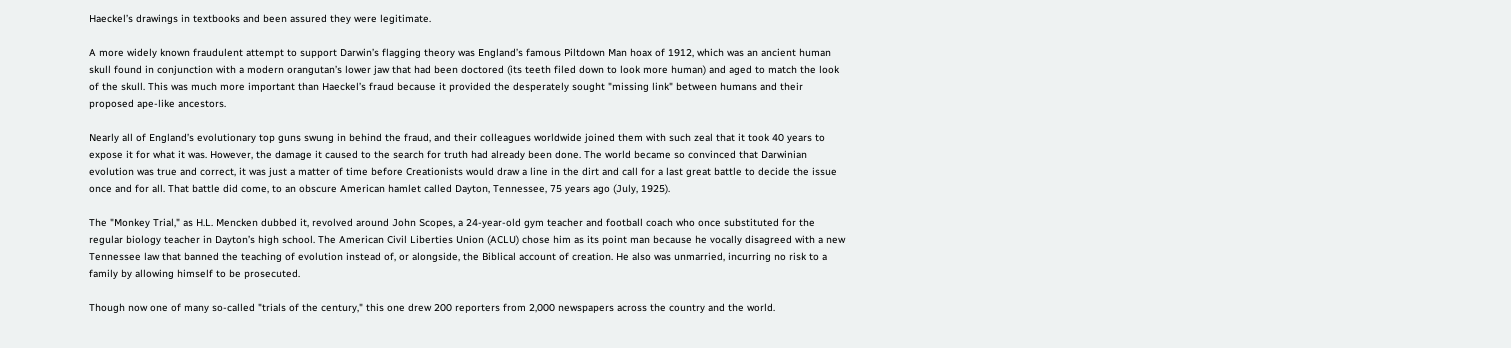Haeckel’s drawings in textbooks and been assured they were legitimate.

A more widely known fraudulent attempt to support Darwin’s flagging theory was England’s famous Piltdown Man hoax of 1912, which was an ancient human skull found in conjunction with a modern orangutan’s lower jaw that had been doctored (its teeth filed down to look more human) and aged to match the look of the skull. This was much more important than Haeckel’s fraud because it provided the desperately sought "missing link" between humans and their proposed ape-like ancestors.

Nearly all of England’s evolutionary top guns swung in behind the fraud, and their colleagues worldwide joined them with such zeal that it took 40 years to expose it for what it was. However, the damage it caused to the search for truth had already been done. The world became so convinced that Darwinian evolution was true and correct, it was just a matter of time before Creationists would draw a line in the dirt and call for a last great battle to decide the issue once and for all. That battle did come, to an obscure American hamlet called Dayton, Tennessee, 75 years ago (July, 1925).

The "Monkey Trial," as H.L. Mencken dubbed it, revolved around John Scopes, a 24-year-old gym teacher and football coach who once substituted for the regular biology teacher in Dayton’s high school. The American Civil Liberties Union (ACLU) chose him as its point man because he vocally disagreed with a new Tennessee law that banned the teaching of evolution instead of, or alongside, the Biblical account of creation. He also was unmarried, incurring no risk to a family by allowing himself to be prosecuted.

Though now one of many so-called "trials of the century," this one drew 200 reporters from 2,000 newspapers across the country and the world.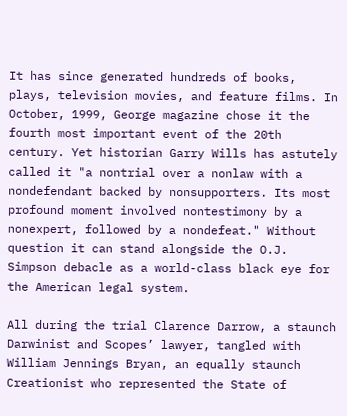It has since generated hundreds of books, plays, television movies, and feature films. In October, 1999, George magazine chose it the fourth most important event of the 20th century. Yet historian Garry Wills has astutely called it "a nontrial over a nonlaw with a nondefendant backed by nonsupporters. Its most profound moment involved nontestimony by a nonexpert, followed by a nondefeat." Without question it can stand alongside the O.J. Simpson debacle as a world-class black eye for the American legal system.

All during the trial Clarence Darrow, a staunch Darwinist and Scopes’ lawyer, tangled with William Jennings Bryan, an equally staunch Creationist who represented the State of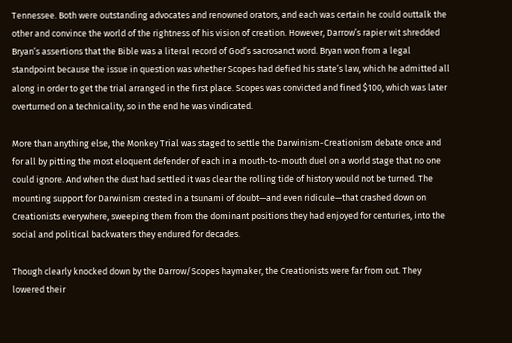Tennessee. Both were outstanding advocates and renowned orators, and each was certain he could outtalk the other and convince the world of the rightness of his vision of creation. However, Darrow’s rapier wit shredded Bryan’s assertions that the Bible was a literal record of God’s sacrosanct word. Bryan won from a legal standpoint because the issue in question was whether Scopes had defied his state’s law, which he admitted all along in order to get the trial arranged in the first place. Scopes was convicted and fined $100, which was later overturned on a technicality, so in the end he was vindicated.

More than anything else, the Monkey Trial was staged to settle the Darwinism-Creationism debate once and for all by pitting the most eloquent defender of each in a mouth-to-mouth duel on a world stage that no one could ignore. And when the dust had settled it was clear the rolling tide of history would not be turned. The mounting support for Darwinism crested in a tsunami of doubt—and even ridicule—that crashed down on Creationists everywhere, sweeping them from the dominant positions they had enjoyed for centuries, into the social and political backwaters they endured for decades.

Though clearly knocked down by the Darrow/Scopes haymaker, the Creationists were far from out. They lowered their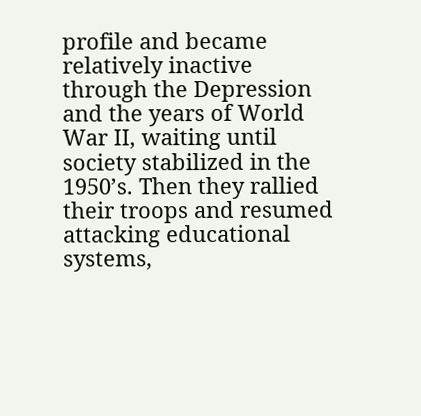profile and became relatively inactive through the Depression and the years of World War II, waiting until society stabilized in the 1950’s. Then they rallied their troops and resumed attacking educational systems,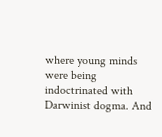where young minds were being indoctrinated with Darwinist dogma. And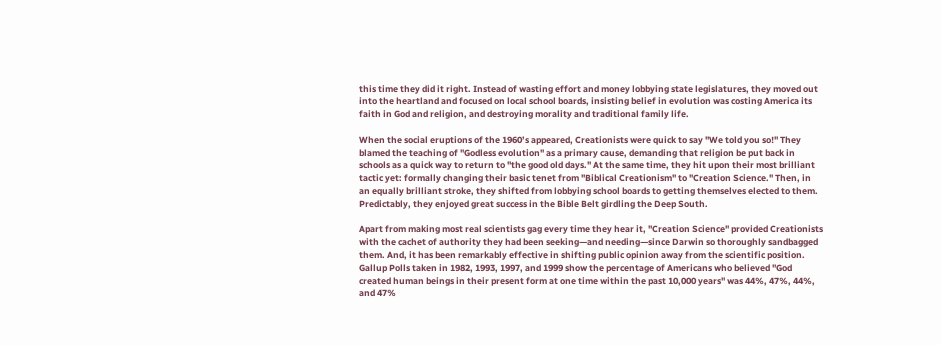this time they did it right. Instead of wasting effort and money lobbying state legislatures, they moved out into the heartland and focused on local school boards, insisting belief in evolution was costing America its faith in God and religion, and destroying morality and traditional family life.

When the social eruptions of the 1960’s appeared, Creationists were quick to say "We told you so!" They blamed the teaching of "Godless evolution" as a primary cause, demanding that religion be put back in schools as a quick way to return to "the good old days." At the same time, they hit upon their most brilliant tactic yet: formally changing their basic tenet from "Biblical Creationism" to "Creation Science." Then, in an equally brilliant stroke, they shifted from lobbying school boards to getting themselves elected to them. Predictably, they enjoyed great success in the Bible Belt girdling the Deep South.

Apart from making most real scientists gag every time they hear it, "Creation Science" provided Creationists with the cachet of authority they had been seeking—and needing—since Darwin so thoroughly sandbagged them. And, it has been remarkably effective in shifting public opinion away from the scientific position. Gallup Polls taken in 1982, 1993, 1997, and 1999 show the percentage of Americans who believed "God created human beings in their present form at one time within the past 10,000 years" was 44%, 47%, 44%, and 47%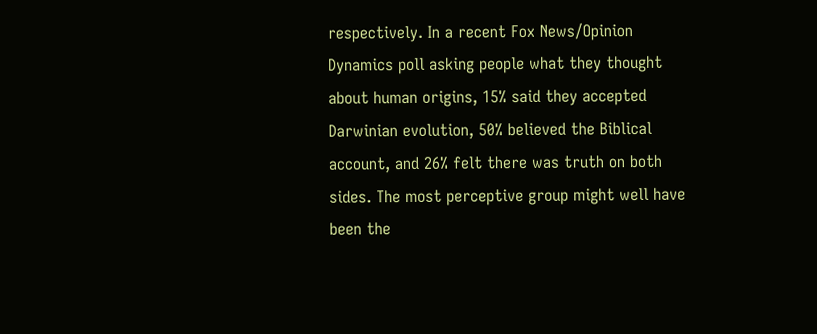respectively. In a recent Fox News/Opinion Dynamics poll asking people what they thought about human origins, 15% said they accepted Darwinian evolution, 50% believed the Biblical account, and 26% felt there was truth on both sides. The most perceptive group might well have been the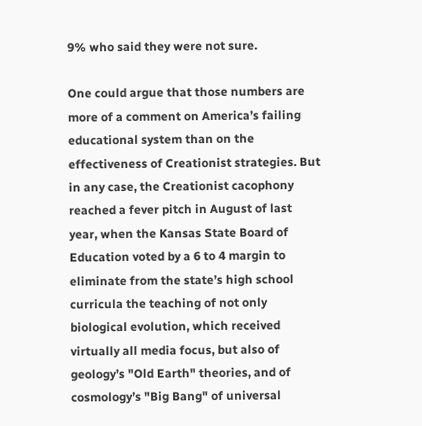9% who said they were not sure.

One could argue that those numbers are more of a comment on America’s failing educational system than on the effectiveness of Creationist strategies. But in any case, the Creationist cacophony reached a fever pitch in August of last year, when the Kansas State Board of Education voted by a 6 to 4 margin to eliminate from the state’s high school curricula the teaching of not only biological evolution, which received virtually all media focus, but also of geology’s "Old Earth" theories, and of cosmology’s "Big Bang" of universal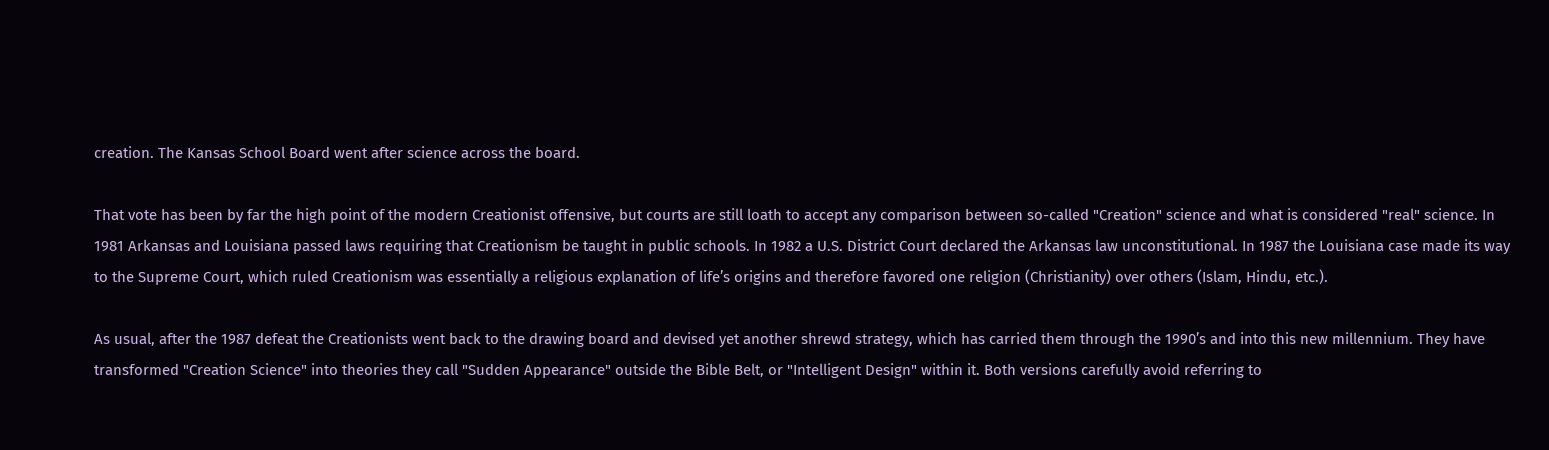creation. The Kansas School Board went after science across the board.

That vote has been by far the high point of the modern Creationist offensive, but courts are still loath to accept any comparison between so-called "Creation" science and what is considered "real" science. In 1981 Arkansas and Louisiana passed laws requiring that Creationism be taught in public schools. In 1982 a U.S. District Court declared the Arkansas law unconstitutional. In 1987 the Louisiana case made its way to the Supreme Court, which ruled Creationism was essentially a religious explanation of life’s origins and therefore favored one religion (Christianity) over others (Islam, Hindu, etc.).

As usual, after the 1987 defeat the Creationists went back to the drawing board and devised yet another shrewd strategy, which has carried them through the 1990’s and into this new millennium. They have transformed "Creation Science" into theories they call "Sudden Appearance" outside the Bible Belt, or "Intelligent Design" within it. Both versions carefully avoid referring to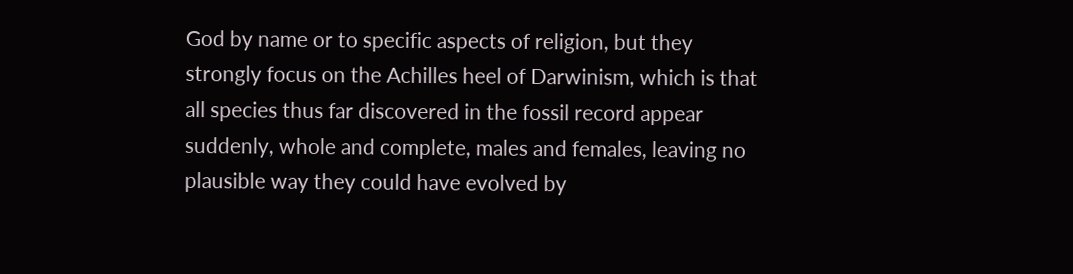God by name or to specific aspects of religion, but they strongly focus on the Achilles heel of Darwinism, which is that all species thus far discovered in the fossil record appear suddenly, whole and complete, males and females, leaving no plausible way they could have evolved by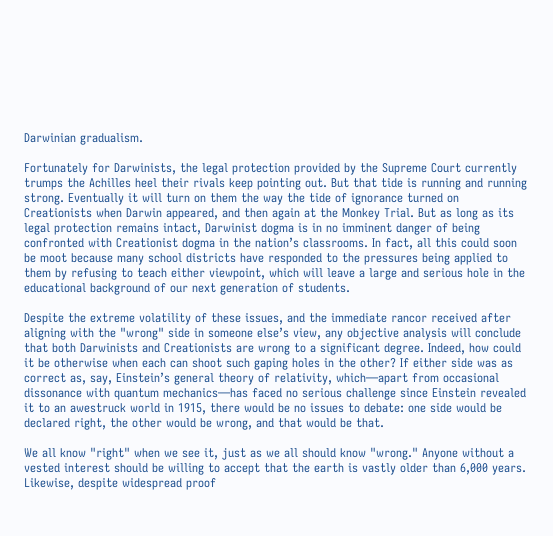Darwinian gradualism.

Fortunately for Darwinists, the legal protection provided by the Supreme Court currently trumps the Achilles heel their rivals keep pointing out. But that tide is running and running strong. Eventually it will turn on them the way the tide of ignorance turned on Creationists when Darwin appeared, and then again at the Monkey Trial. But as long as its legal protection remains intact, Darwinist dogma is in no imminent danger of being confronted with Creationist dogma in the nation’s classrooms. In fact, all this could soon be moot because many school districts have responded to the pressures being applied to them by refusing to teach either viewpoint, which will leave a large and serious hole in the educational background of our next generation of students.

Despite the extreme volatility of these issues, and the immediate rancor received after aligning with the "wrong" side in someone else’s view, any objective analysis will conclude that both Darwinists and Creationists are wrong to a significant degree. Indeed, how could it be otherwise when each can shoot such gaping holes in the other? If either side was as correct as, say, Einstein’s general theory of relativity, which—apart from occasional dissonance with quantum mechanics—has faced no serious challenge since Einstein revealed it to an awestruck world in 1915, there would be no issues to debate: one side would be declared right, the other would be wrong, and that would be that.

We all know "right" when we see it, just as we all should know "wrong." Anyone without a vested interest should be willing to accept that the earth is vastly older than 6,000 years. Likewise, despite widespread proof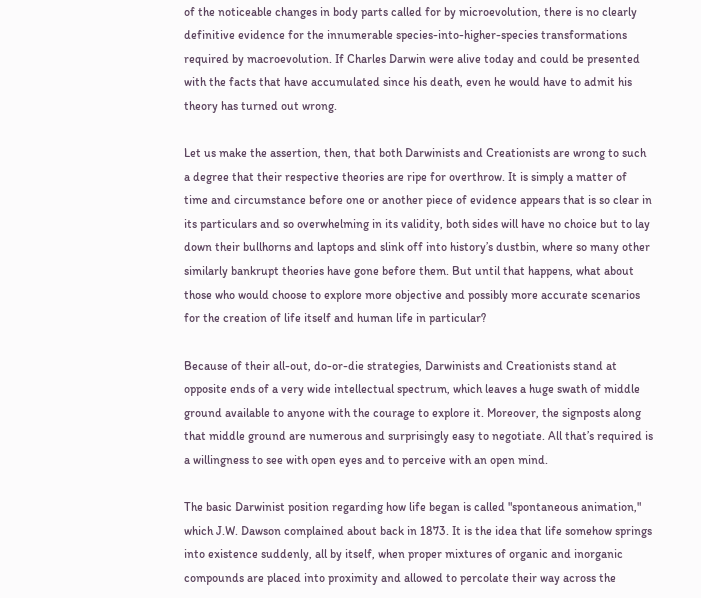of the noticeable changes in body parts called for by microevolution, there is no clearly definitive evidence for the innumerable species-into-higher-species transformations required by macroevolution. If Charles Darwin were alive today and could be presented with the facts that have accumulated since his death, even he would have to admit his theory has turned out wrong.

Let us make the assertion, then, that both Darwinists and Creationists are wrong to such a degree that their respective theories are ripe for overthrow. It is simply a matter of time and circumstance before one or another piece of evidence appears that is so clear in its particulars and so overwhelming in its validity, both sides will have no choice but to lay down their bullhorns and laptops and slink off into history’s dustbin, where so many other similarly bankrupt theories have gone before them. But until that happens, what about those who would choose to explore more objective and possibly more accurate scenarios for the creation of life itself and human life in particular?

Because of their all-out, do-or-die strategies, Darwinists and Creationists stand at opposite ends of a very wide intellectual spectrum, which leaves a huge swath of middle ground available to anyone with the courage to explore it. Moreover, the signposts along that middle ground are numerous and surprisingly easy to negotiate. All that’s required is a willingness to see with open eyes and to perceive with an open mind.

The basic Darwinist position regarding how life began is called "spontaneous animation," which J.W. Dawson complained about back in 1873. It is the idea that life somehow springs into existence suddenly, all by itself, when proper mixtures of organic and inorganic compounds are placed into proximity and allowed to percolate their way across the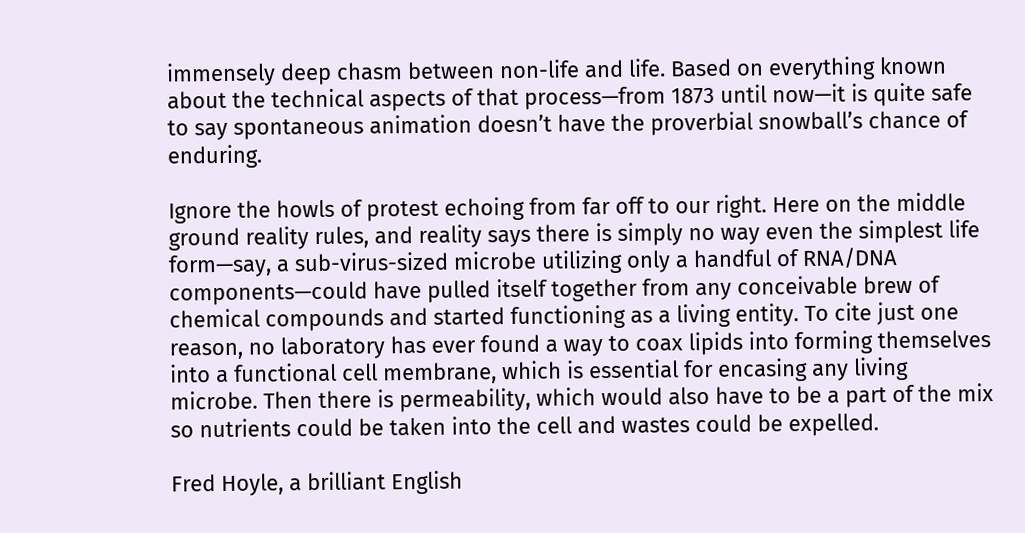immensely deep chasm between non-life and life. Based on everything known about the technical aspects of that process—from 1873 until now—it is quite safe to say spontaneous animation doesn’t have the proverbial snowball’s chance of enduring.

Ignore the howls of protest echoing from far off to our right. Here on the middle ground reality rules, and reality says there is simply no way even the simplest life form—say, a sub-virus-sized microbe utilizing only a handful of RNA/DNA components—could have pulled itself together from any conceivable brew of chemical compounds and started functioning as a living entity. To cite just one reason, no laboratory has ever found a way to coax lipids into forming themselves into a functional cell membrane, which is essential for encasing any living microbe. Then there is permeability, which would also have to be a part of the mix so nutrients could be taken into the cell and wastes could be expelled.

Fred Hoyle, a brilliant English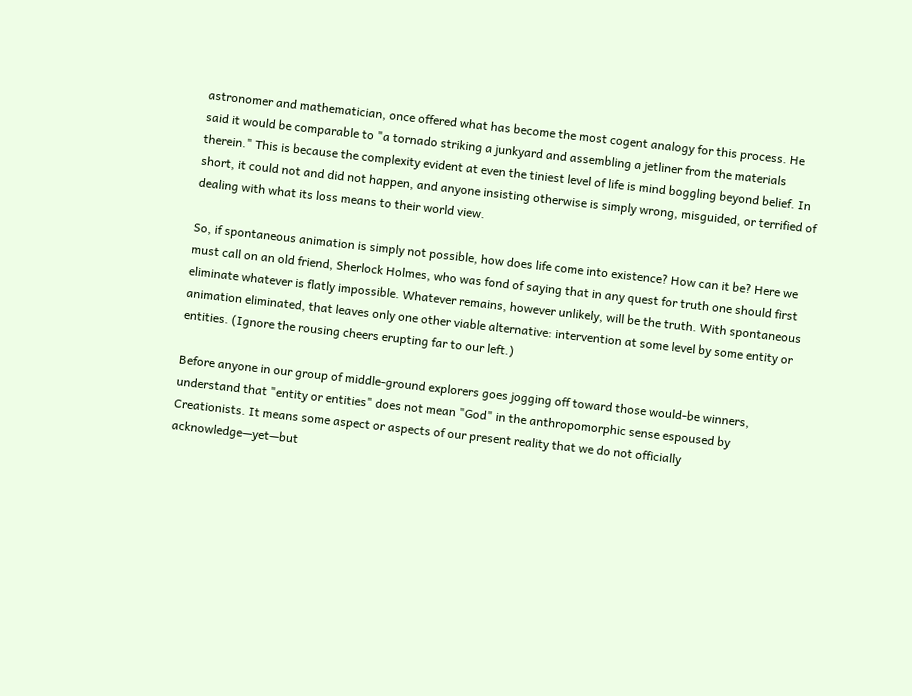astronomer and mathematician, once offered what has become the most cogent analogy for this process. He said it would be comparable to "a tornado striking a junkyard and assembling a jetliner from the materials therein." This is because the complexity evident at even the tiniest level of life is mind boggling beyond belief. In short, it could not and did not happen, and anyone insisting otherwise is simply wrong, misguided, or terrified of dealing with what its loss means to their world view.

So, if spontaneous animation is simply not possible, how does life come into existence? How can it be? Here we must call on an old friend, Sherlock Holmes, who was fond of saying that in any quest for truth one should first eliminate whatever is flatly impossible. Whatever remains, however unlikely, will be the truth. With spontaneous animation eliminated, that leaves only one other viable alternative: intervention at some level by some entity or entities. (Ignore the rousing cheers erupting far to our left.)

Before anyone in our group of middle-ground explorers goes jogging off toward those would-be winners, understand that "entity or entities" does not mean "God" in the anthropomorphic sense espoused by Creationists. It means some aspect or aspects of our present reality that we do not officially acknowledge—yet—but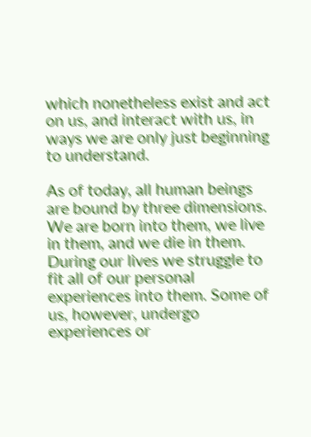which nonetheless exist and act on us, and interact with us, in ways we are only just beginning to understand.

As of today, all human beings are bound by three dimensions. We are born into them, we live in them, and we die in them. During our lives we struggle to fit all of our personal experiences into them. Some of us, however, undergo experiences or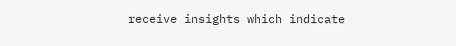receive insights which indicate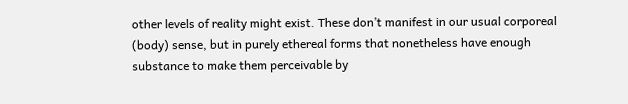other levels of reality might exist. These don’t manifest in our usual corporeal (body) sense, but in purely ethereal forms that nonetheless have enough substance to make them perceivable by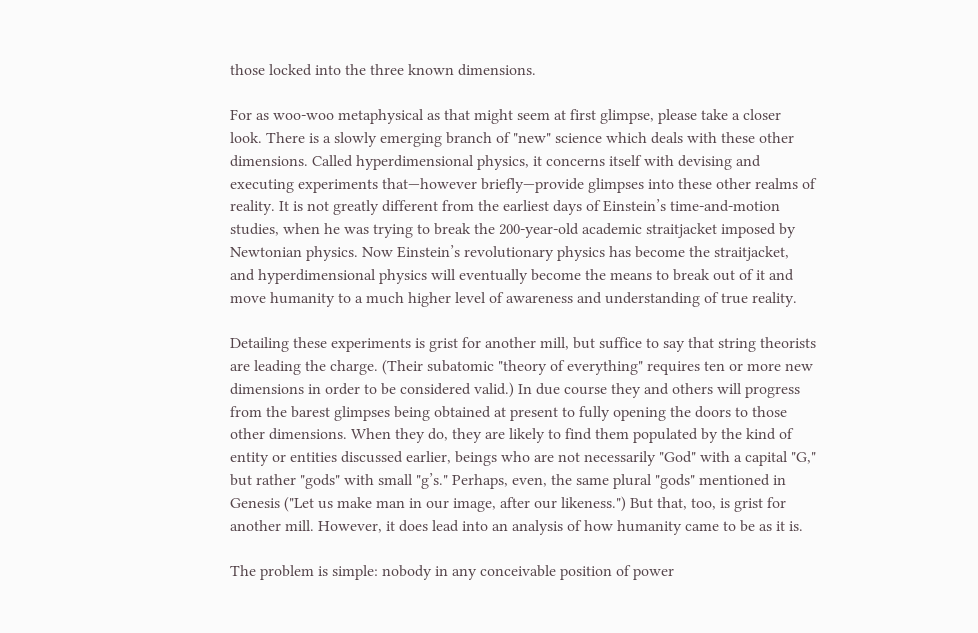those locked into the three known dimensions.

For as woo-woo metaphysical as that might seem at first glimpse, please take a closer look. There is a slowly emerging branch of "new" science which deals with these other dimensions. Called hyperdimensional physics, it concerns itself with devising and executing experiments that—however briefly—provide glimpses into these other realms of reality. It is not greatly different from the earliest days of Einstein’s time-and-motion studies, when he was trying to break the 200-year-old academic straitjacket imposed by Newtonian physics. Now Einstein’s revolutionary physics has become the straitjacket, and hyperdimensional physics will eventually become the means to break out of it and move humanity to a much higher level of awareness and understanding of true reality.

Detailing these experiments is grist for another mill, but suffice to say that string theorists are leading the charge. (Their subatomic "theory of everything" requires ten or more new dimensions in order to be considered valid.) In due course they and others will progress from the barest glimpses being obtained at present to fully opening the doors to those other dimensions. When they do, they are likely to find them populated by the kind of entity or entities discussed earlier, beings who are not necessarily "God" with a capital "G," but rather "gods" with small "g’s." Perhaps, even, the same plural "gods" mentioned in Genesis ("Let us make man in our image, after our likeness.") But that, too, is grist for another mill. However, it does lead into an analysis of how humanity came to be as it is.

The problem is simple: nobody in any conceivable position of power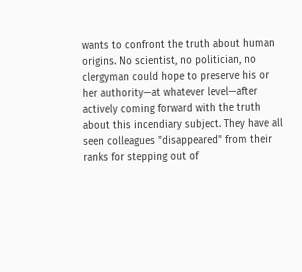wants to confront the truth about human origins. No scientist, no politician, no clergyman could hope to preserve his or her authority—at whatever level—after actively coming forward with the truth about this incendiary subject. They have all seen colleagues "disappeared" from their ranks for stepping out of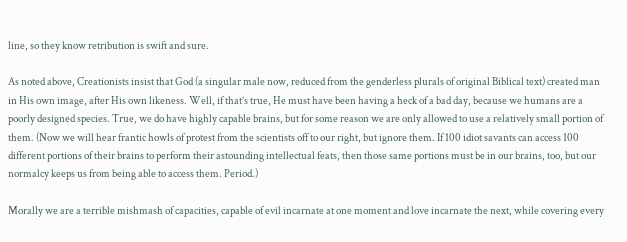line, so they know retribution is swift and sure.

As noted above, Creationists insist that God (a singular male now, reduced from the genderless plurals of original Biblical text) created man in His own image, after His own likeness. Well, if that’s true, He must have been having a heck of a bad day, because we humans are a poorly designed species. True, we do have highly capable brains, but for some reason we are only allowed to use a relatively small portion of them. (Now we will hear frantic howls of protest from the scientists off to our right, but ignore them. If 100 idiot savants can access 100 different portions of their brains to perform their astounding intellectual feats, then those same portions must be in our brains, too, but our normalcy keeps us from being able to access them. Period.)

Morally we are a terrible mishmash of capacities, capable of evil incarnate at one moment and love incarnate the next, while covering every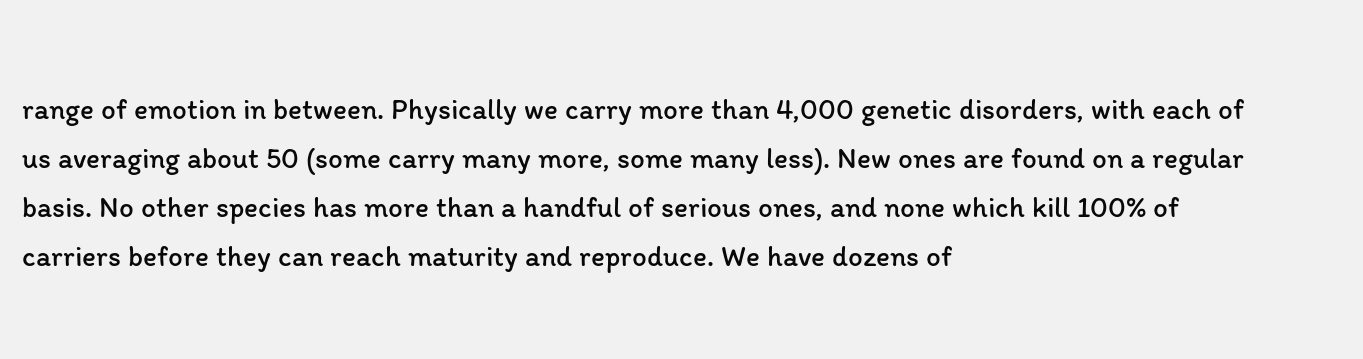range of emotion in between. Physically we carry more than 4,000 genetic disorders, with each of us averaging about 50 (some carry many more, some many less). New ones are found on a regular basis. No other species has more than a handful of serious ones, and none which kill 100% of carriers before they can reach maturity and reproduce. We have dozens of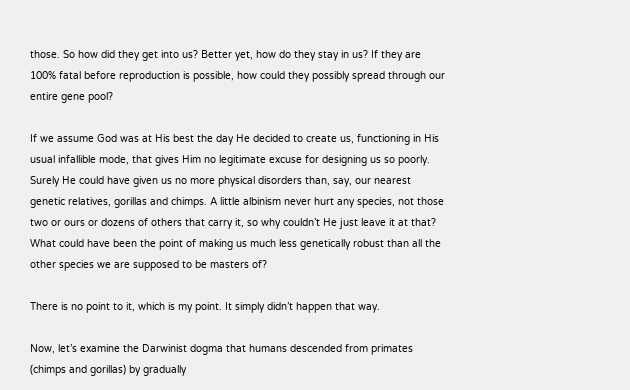those. So how did they get into us? Better yet, how do they stay in us? If they are 100% fatal before reproduction is possible, how could they possibly spread through our entire gene pool?

If we assume God was at His best the day He decided to create us, functioning in His usual infallible mode, that gives Him no legitimate excuse for designing us so poorly. Surely He could have given us no more physical disorders than, say, our nearest genetic relatives, gorillas and chimps. A little albinism never hurt any species, not those two or ours or dozens of others that carry it, so why couldn’t He just leave it at that? What could have been the point of making us much less genetically robust than all the other species we are supposed to be masters of?

There is no point to it, which is my point. It simply didn’t happen that way.

Now, let’s examine the Darwinist dogma that humans descended from primates (chimps and gorillas) by gradually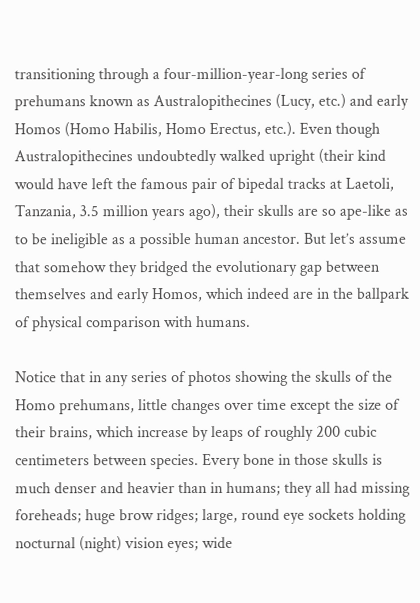transitioning through a four-million-year-long series of prehumans known as Australopithecines (Lucy, etc.) and early Homos (Homo Habilis, Homo Erectus, etc.). Even though Australopithecines undoubtedly walked upright (their kind would have left the famous pair of bipedal tracks at Laetoli, Tanzania, 3.5 million years ago), their skulls are so ape-like as to be ineligible as a possible human ancestor. But let’s assume that somehow they bridged the evolutionary gap between themselves and early Homos, which indeed are in the ballpark of physical comparison with humans.

Notice that in any series of photos showing the skulls of the Homo prehumans, little changes over time except the size of their brains, which increase by leaps of roughly 200 cubic centimeters between species. Every bone in those skulls is much denser and heavier than in humans; they all had missing foreheads; huge brow ridges; large, round eye sockets holding nocturnal (night) vision eyes; wide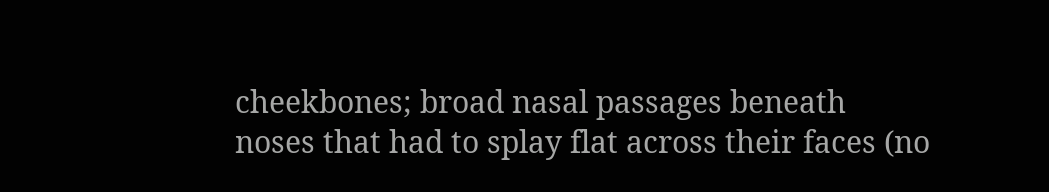cheekbones; broad nasal passages beneath noses that had to splay flat across their faces (no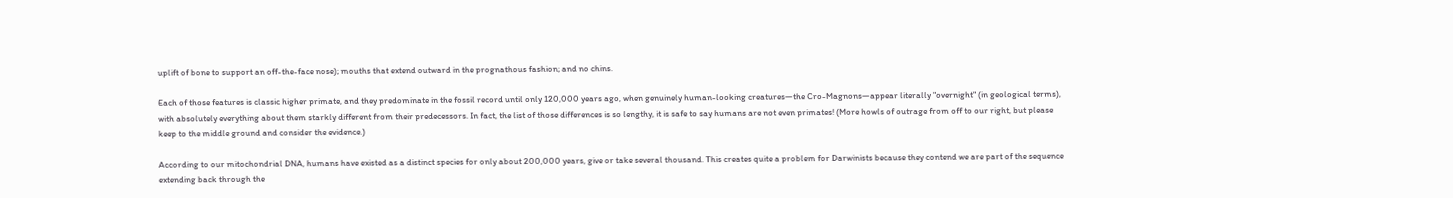uplift of bone to support an off-the-face nose); mouths that extend outward in the prognathous fashion; and no chins.

Each of those features is classic higher primate, and they predominate in the fossil record until only 120,000 years ago, when genuinely human-looking creatures—the Cro-Magnons—appear literally "overnight" (in geological terms), with absolutely everything about them starkly different from their predecessors. In fact, the list of those differences is so lengthy, it is safe to say humans are not even primates! (More howls of outrage from off to our right, but please keep to the middle ground and consider the evidence.)

According to our mitochondrial DNA, humans have existed as a distinct species for only about 200,000 years, give or take several thousand. This creates quite a problem for Darwinists because they contend we are part of the sequence extending back through the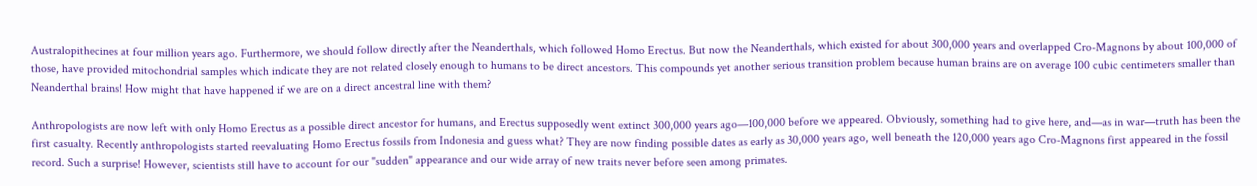Australopithecines at four million years ago. Furthermore, we should follow directly after the Neanderthals, which followed Homo Erectus. But now the Neanderthals, which existed for about 300,000 years and overlapped Cro-Magnons by about 100,000 of those, have provided mitochondrial samples which indicate they are not related closely enough to humans to be direct ancestors. This compounds yet another serious transition problem because human brains are on average 100 cubic centimeters smaller than Neanderthal brains! How might that have happened if we are on a direct ancestral line with them?

Anthropologists are now left with only Homo Erectus as a possible direct ancestor for humans, and Erectus supposedly went extinct 300,000 years ago—100,000 before we appeared. Obviously, something had to give here, and—as in war—truth has been the first casualty. Recently anthropologists started reevaluating Homo Erectus fossils from Indonesia and guess what? They are now finding possible dates as early as 30,000 years ago, well beneath the 120,000 years ago Cro-Magnons first appeared in the fossil record. Such a surprise! However, scientists still have to account for our "sudden" appearance and our wide array of new traits never before seen among primates.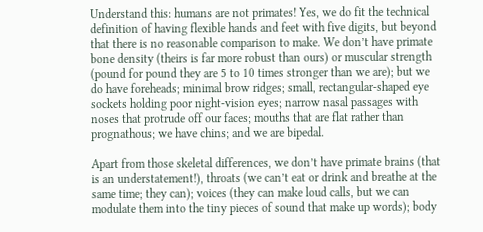Understand this: humans are not primates! Yes, we do fit the technical definition of having flexible hands and feet with five digits, but beyond that there is no reasonable comparison to make. We don’t have primate bone density (theirs is far more robust than ours) or muscular strength (pound for pound they are 5 to 10 times stronger than we are); but we do have foreheads; minimal brow ridges; small, rectangular-shaped eye sockets holding poor night-vision eyes; narrow nasal passages with noses that protrude off our faces; mouths that are flat rather than prognathous; we have chins; and we are bipedal.

Apart from those skeletal differences, we don’t have primate brains (that is an understatement!), throats (we can’t eat or drink and breathe at the same time; they can); voices (they can make loud calls, but we can modulate them into the tiny pieces of sound that make up words); body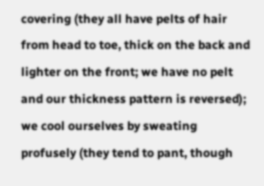covering (they all have pelts of hair from head to toe, thick on the back and lighter on the front; we have no pelt and our thickness pattern is reversed); we cool ourselves by sweating profusely (they tend to pant, though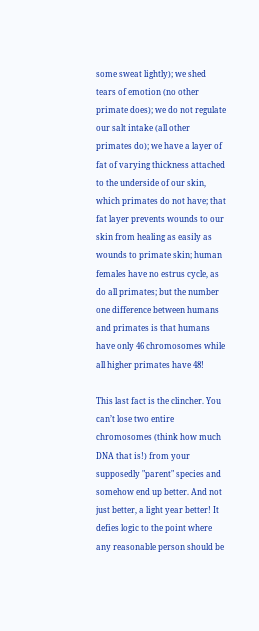some sweat lightly); we shed tears of emotion (no other primate does); we do not regulate our salt intake (all other primates do); we have a layer of fat of varying thickness attached to the underside of our skin, which primates do not have; that fat layer prevents wounds to our skin from healing as easily as wounds to primate skin; human females have no estrus cycle, as do all primates; but the number one difference between humans and primates is that humans have only 46 chromosomes while all higher primates have 48!

This last fact is the clincher. You can’t lose two entire chromosomes (think how much DNA that is!) from your supposedly "parent" species and somehow end up better. And not just better, a light year better! It defies logic to the point where any reasonable person should be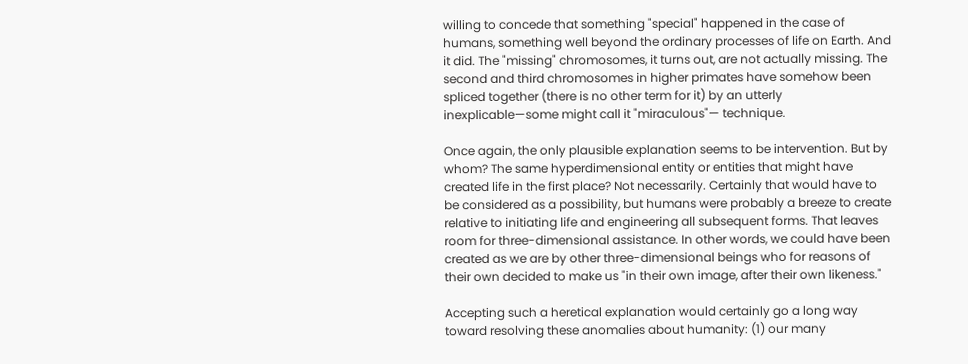willing to concede that something "special" happened in the case of humans, something well beyond the ordinary processes of life on Earth. And it did. The "missing" chromosomes, it turns out, are not actually missing. The second and third chromosomes in higher primates have somehow been spliced together (there is no other term for it) by an utterly inexplicable—some might call it "miraculous"— technique.

Once again, the only plausible explanation seems to be intervention. But by whom? The same hyperdimensional entity or entities that might have created life in the first place? Not necessarily. Certainly that would have to be considered as a possibility, but humans were probably a breeze to create relative to initiating life and engineering all subsequent forms. That leaves room for three-dimensional assistance. In other words, we could have been created as we are by other three-dimensional beings who for reasons of their own decided to make us "in their own image, after their own likeness."

Accepting such a heretical explanation would certainly go a long way toward resolving these anomalies about humanity: (1) our many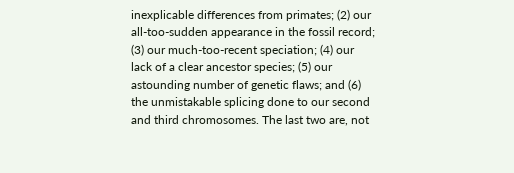inexplicable differences from primates; (2) our all-too-sudden appearance in the fossil record; (3) our much-too-recent speciation; (4) our lack of a clear ancestor species; (5) our astounding number of genetic flaws; and (6) the unmistakable splicing done to our second and third chromosomes. The last two are, not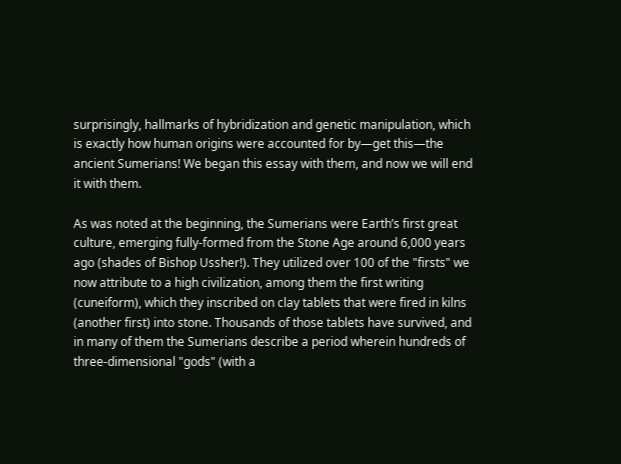surprisingly, hallmarks of hybridization and genetic manipulation, which is exactly how human origins were accounted for by—get this—the ancient Sumerians! We began this essay with them, and now we will end it with them.

As was noted at the beginning, the Sumerians were Earth’s first great culture, emerging fully-formed from the Stone Age around 6,000 years ago (shades of Bishop Ussher!). They utilized over 100 of the "firsts" we now attribute to a high civilization, among them the first writing (cuneiform), which they inscribed on clay tablets that were fired in kilns (another first) into stone. Thousands of those tablets have survived, and in many of them the Sumerians describe a period wherein hundreds of three-dimensional "gods" (with a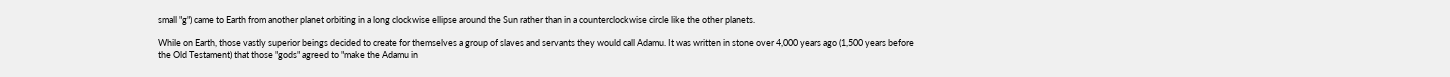small "g") came to Earth from another planet orbiting in a long clockwise ellipse around the Sun rather than in a counterclockwise circle like the other planets.

While on Earth, those vastly superior beings decided to create for themselves a group of slaves and servants they would call Adamu. It was written in stone over 4,000 years ago (1,500 years before the Old Testament) that those "gods" agreed to "make the Adamu in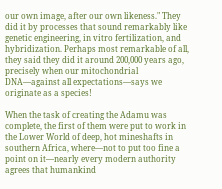our own image, after our own likeness." They did it by processes that sound remarkably like genetic engineering, in vitro fertilization, and hybridization. Perhaps most remarkable of all, they said they did it around 200,000 years ago, precisely when our mitochondrial DNA—against all expectations—says we originate as a species!

When the task of creating the Adamu was complete, the first of them were put to work in the Lower World of deep, hot mineshafts in southern Africa, where—not to put too fine a point on it—nearly every modern authority agrees that humankind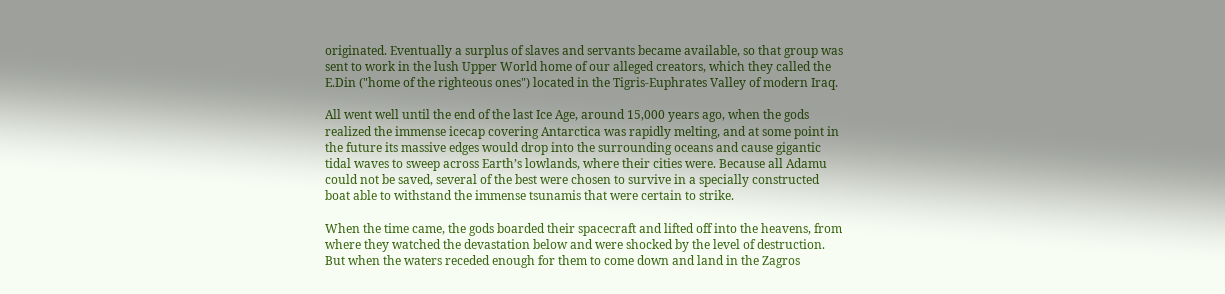originated. Eventually a surplus of slaves and servants became available, so that group was sent to work in the lush Upper World home of our alleged creators, which they called the E.Din ("home of the righteous ones") located in the Tigris-Euphrates Valley of modern Iraq.

All went well until the end of the last Ice Age, around 15,000 years ago, when the gods realized the immense icecap covering Antarctica was rapidly melting, and at some point in the future its massive edges would drop into the surrounding oceans and cause gigantic tidal waves to sweep across Earth’s lowlands, where their cities were. Because all Adamu could not be saved, several of the best were chosen to survive in a specially constructed boat able to withstand the immense tsunamis that were certain to strike.

When the time came, the gods boarded their spacecraft and lifted off into the heavens, from where they watched the devastation below and were shocked by the level of destruction. But when the waters receded enough for them to come down and land in the Zagros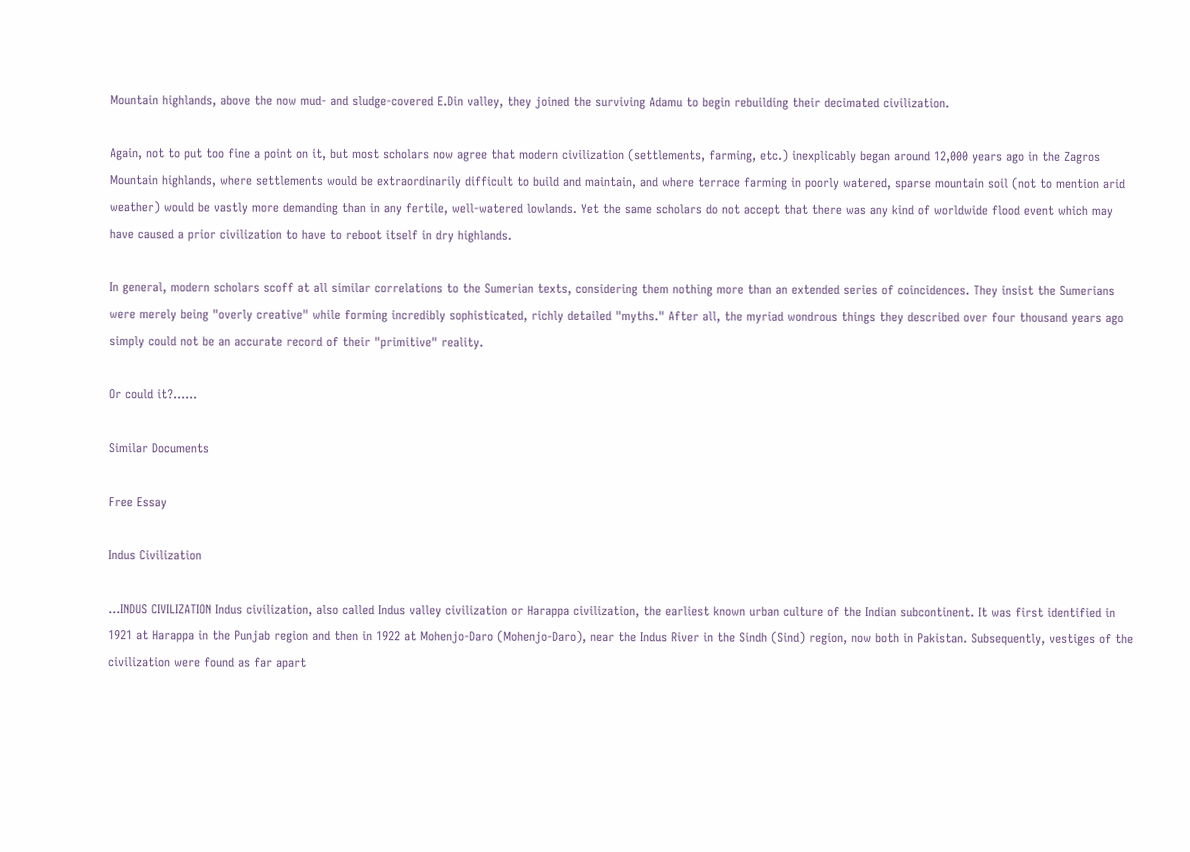Mountain highlands, above the now mud- and sludge-covered E.Din valley, they joined the surviving Adamu to begin rebuilding their decimated civilization.

Again, not to put too fine a point on it, but most scholars now agree that modern civilization (settlements, farming, etc.) inexplicably began around 12,000 years ago in the Zagros Mountain highlands, where settlements would be extraordinarily difficult to build and maintain, and where terrace farming in poorly watered, sparse mountain soil (not to mention arid weather) would be vastly more demanding than in any fertile, well-watered lowlands. Yet the same scholars do not accept that there was any kind of worldwide flood event which may have caused a prior civilization to have to reboot itself in dry highlands.

In general, modern scholars scoff at all similar correlations to the Sumerian texts, considering them nothing more than an extended series of coincidences. They insist the Sumerians were merely being "overly creative" while forming incredibly sophisticated, richly detailed "myths." After all, the myriad wondrous things they described over four thousand years ago simply could not be an accurate record of their "primitive" reality.

Or could it?…...

Similar Documents

Free Essay

Indus Civilization

...INDUS CIVILIZATION Indus civilization, also called Indus valley civilization or Harappa civilization, the earliest known urban culture of the Indian subcontinent. It was first identified in 1921 at Harappa in the Punjab region and then in 1922 at Mohenjo-Daro (Mohenjo-Daro), near the Indus River in the Sindh (Sind) region, now both in Pakistan. Subsequently, vestiges of the civilization were found as far apart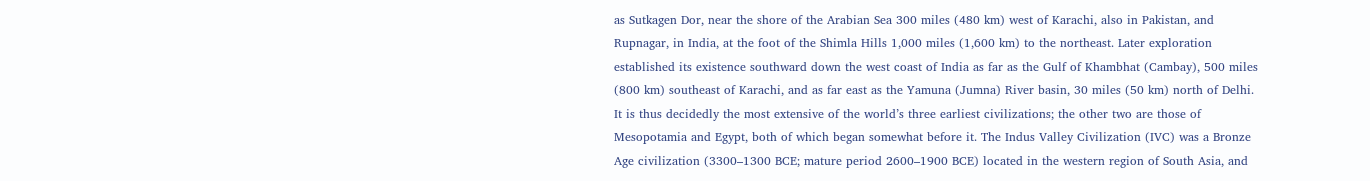as Sutkagen Dor, near the shore of the Arabian Sea 300 miles (480 km) west of Karachi, also in Pakistan, and Rupnagar, in India, at the foot of the Shimla Hills 1,000 miles (1,600 km) to the northeast. Later exploration established its existence southward down the west coast of India as far as the Gulf of Khambhat (Cambay), 500 miles (800 km) southeast of Karachi, and as far east as the Yamuna (Jumna) River basin, 30 miles (50 km) north of Delhi. It is thus decidedly the most extensive of the world’s three earliest civilizations; the other two are those of Mesopotamia and Egypt, both of which began somewhat before it. The Indus Valley Civilization (IVC) was a Bronze Age civilization (3300–1300 BCE; mature period 2600–1900 BCE) located in the western region of South Asia, and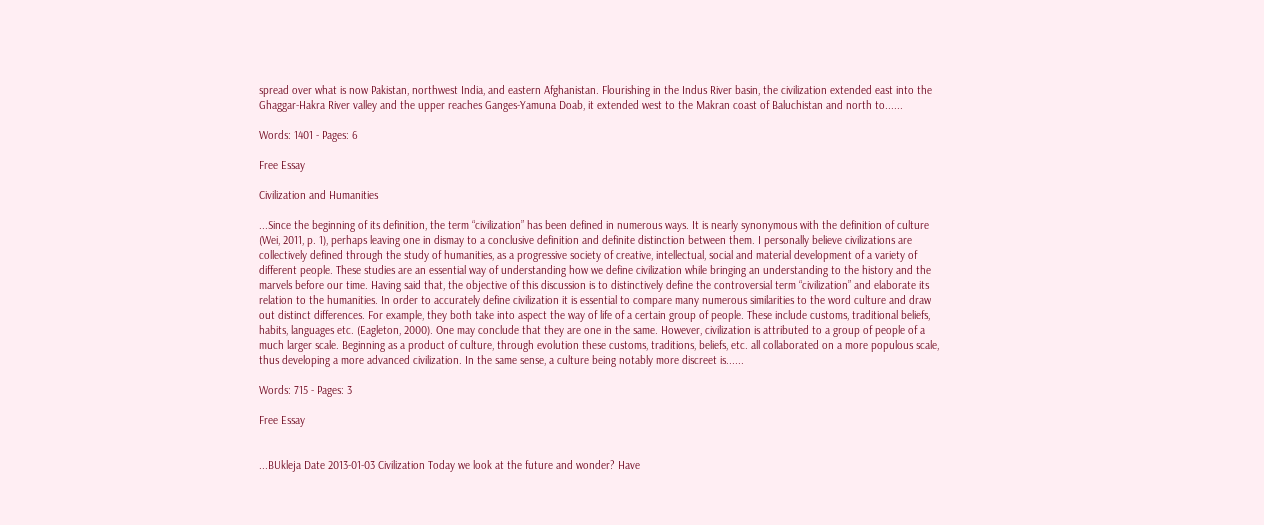spread over what is now Pakistan, northwest India, and eastern Afghanistan. Flourishing in the Indus River basin, the civilization extended east into the Ghaggar-Hakra River valley and the upper reaches Ganges-Yamuna Doab, it extended west to the Makran coast of Baluchistan and north to......

Words: 1401 - Pages: 6

Free Essay

Civilization and Humanities

...Since the beginning of its definition, the term “civilization” has been defined in numerous ways. It is nearly synonymous with the definition of culture (Wei, 2011, p. 1), perhaps leaving one in dismay to a conclusive definition and definite distinction between them. I personally believe civilizations are collectively defined through the study of humanities, as a progressive society of creative, intellectual, social and material development of a variety of different people. These studies are an essential way of understanding how we define civilization while bringing an understanding to the history and the marvels before our time. Having said that, the objective of this discussion is to distinctively define the controversial term “civilization” and elaborate its relation to the humanities. In order to accurately define civilization it is essential to compare many numerous similarities to the word culture and draw out distinct differences. For example, they both take into aspect the way of life of a certain group of people. These include customs, traditional beliefs, habits, languages etc. (Eagleton, 2000). One may conclude that they are one in the same. However, civilization is attributed to a group of people of a much larger scale. Beginning as a product of culture, through evolution these customs, traditions, beliefs, etc. all collaborated on a more populous scale, thus developing a more advanced civilization. In the same sense, a culture being notably more discreet is......

Words: 715 - Pages: 3

Free Essay


...BUkleja Date 2013-01-03 Civilization Today we look at the future and wonder? Have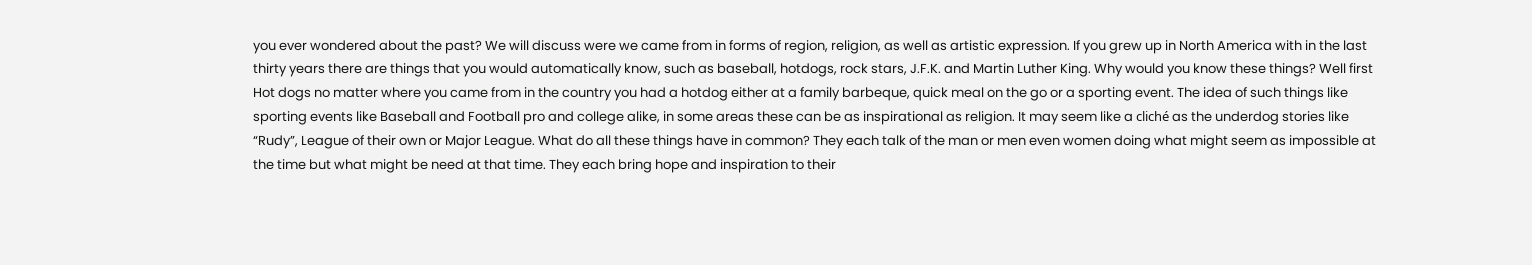you ever wondered about the past? We will discuss were we came from in forms of region, religion, as well as artistic expression. If you grew up in North America with in the last thirty years there are things that you would automatically know, such as baseball, hotdogs, rock stars, J.F.K. and Martin Luther King. Why would you know these things? Well first Hot dogs no matter where you came from in the country you had a hotdog either at a family barbeque, quick meal on the go or a sporting event. The idea of such things like sporting events like Baseball and Football pro and college alike, in some areas these can be as inspirational as religion. It may seem like a cliché as the underdog stories like “Rudy”, League of their own or Major League. What do all these things have in common? They each talk of the man or men even women doing what might seem as impossible at the time but what might be need at that time. They each bring hope and inspiration to their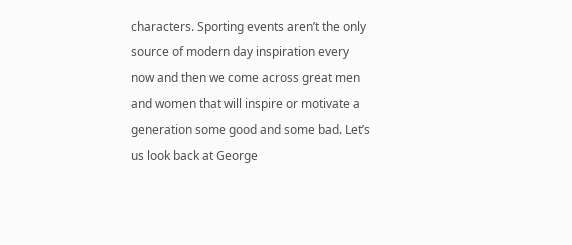characters. Sporting events aren’t the only source of modern day inspiration every now and then we come across great men and women that will inspire or motivate a generation some good and some bad. Let’s us look back at George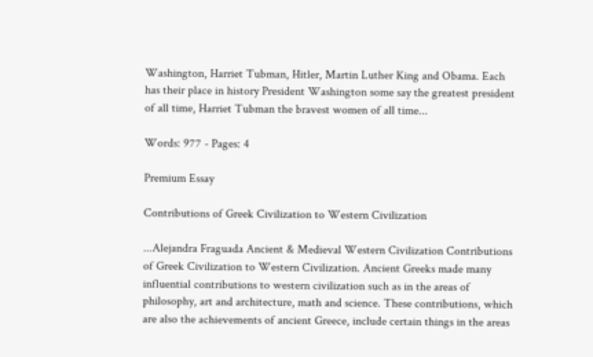Washington, Harriet Tubman, Hitler, Martin Luther King and Obama. Each has their place in history President Washington some say the greatest president of all time, Harriet Tubman the bravest women of all time...

Words: 977 - Pages: 4

Premium Essay

Contributions of Greek Civilization to Western Civilization

...Alejandra Fraguada Ancient & Medieval Western Civilization Contributions of Greek Civilization to Western Civilization. Ancient Greeks made many influential contributions to western civilization such as in the areas of philosophy, art and architecture, math and science. These contributions, which are also the achievements of ancient Greece, include certain things in the areas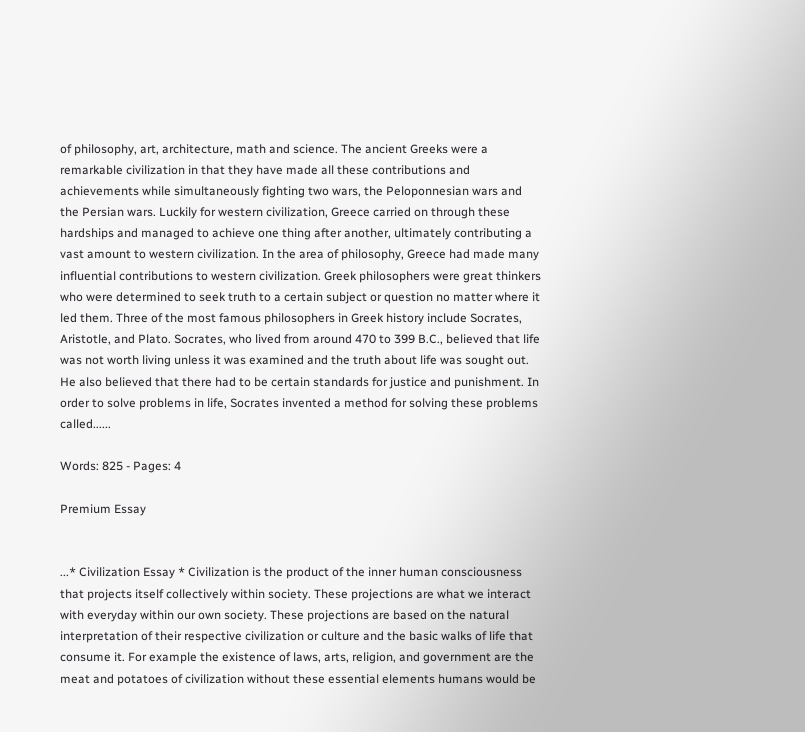of philosophy, art, architecture, math and science. The ancient Greeks were a remarkable civilization in that they have made all these contributions and achievements while simultaneously fighting two wars, the Peloponnesian wars and the Persian wars. Luckily for western civilization, Greece carried on through these hardships and managed to achieve one thing after another, ultimately contributing a vast amount to western civilization. In the area of philosophy, Greece had made many influential contributions to western civilization. Greek philosophers were great thinkers who were determined to seek truth to a certain subject or question no matter where it led them. Three of the most famous philosophers in Greek history include Socrates, Aristotle, and Plato. Socrates, who lived from around 470 to 399 B.C., believed that life was not worth living unless it was examined and the truth about life was sought out. He also believed that there had to be certain standards for justice and punishment. In order to solve problems in life, Socrates invented a method for solving these problems called......

Words: 825 - Pages: 4

Premium Essay


...* Civilization Essay * Civilization is the product of the inner human consciousness that projects itself collectively within society. These projections are what we interact with everyday within our own society. These projections are based on the natural interpretation of their respective civilization or culture and the basic walks of life that consume it. For example the existence of laws, arts, religion, and government are the meat and potatoes of civilization without these essential elements humans would be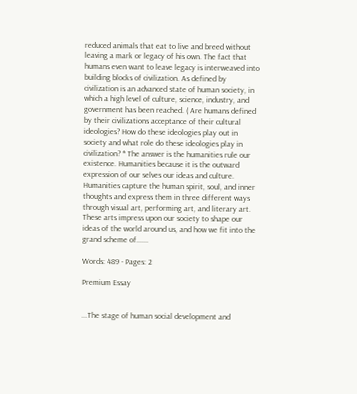reduced animals that eat to live and breed without leaving a mark or legacy of his own. The fact that humans even want to leave legacy is interweaved into building blocks of civilization. As defined by civilization is an advanced state of human society, in which a high level of culture, science, industry, and government has been reached. ( Are humans defined by their civilizations acceptance of their cultural ideologies? How do these ideologies play out in society and what role do these ideologies play in civilization? * The answer is the humanities rule our existence. Humanities because it is the outward expression of our selves our ideas and culture. Humanities capture the human spirit, soul, and inner thoughts and express them in three different ways through visual art, performing art, and literary art. These arts impress upon our society to shape our ideas of the world around us, and how we fit into the grand scheme of......

Words: 489 - Pages: 2

Premium Essay


...The stage of human social development and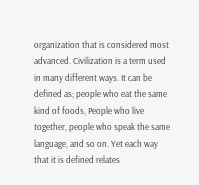organization that is considered most advanced. Civilization is a term used in many different ways. It can be defined as; people who eat the same kind of foods, People who live together, people who speak the same language, and so on. Yet each way that it is defined relates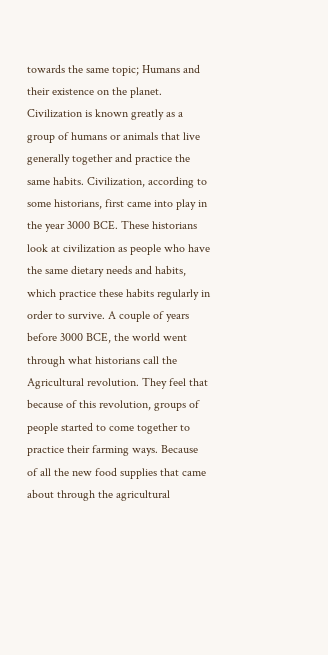towards the same topic; Humans and their existence on the planet. Civilization is known greatly as a group of humans or animals that live generally together and practice the same habits. Civilization, according to some historians, first came into play in the year 3000 BCE. These historians look at civilization as people who have the same dietary needs and habits, which practice these habits regularly in order to survive. A couple of years before 3000 BCE, the world went through what historians call the Agricultural revolution. They feel that because of this revolution, groups of people started to come together to practice their farming ways. Because of all the new food supplies that came about through the agricultural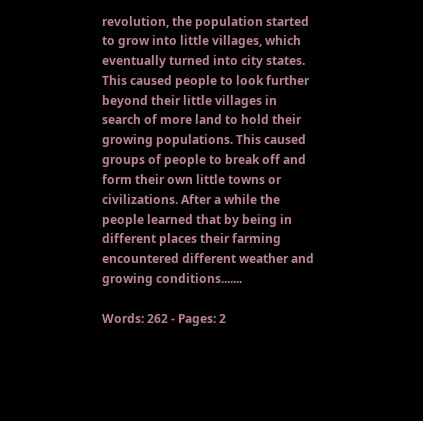revolution, the population started to grow into little villages, which eventually turned into city states. This caused people to look further beyond their little villages in search of more land to hold their growing populations. This caused groups of people to break off and form their own little towns or civilizations. After a while the people learned that by being in different places their farming encountered different weather and growing conditions.......

Words: 262 - Pages: 2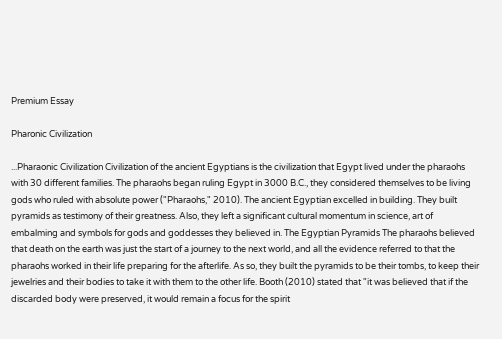Premium Essay

Pharonic Civilization

...Pharaonic Civilization Civilization of the ancient Egyptians is the civilization that Egypt lived under the pharaohs with 30 different families. The pharaohs began ruling Egypt in 3000 B.C., they considered themselves to be living gods who ruled with absolute power ("Pharaohs," 2010). The ancient Egyptian excelled in building. They built pyramids as testimony of their greatness. Also, they left a significant cultural momentum in science, art of embalming and symbols for gods and goddesses they believed in. The Egyptian Pyramids The pharaohs believed that death on the earth was just the start of a journey to the next world, and all the evidence referred to that the pharaohs worked in their life preparing for the afterlife. As so, they built the pyramids to be their tombs, to keep their jewelries and their bodies to take it with them to the other life. Booth (2010) stated that "it was believed that if the discarded body were preserved, it would remain a focus for the spirit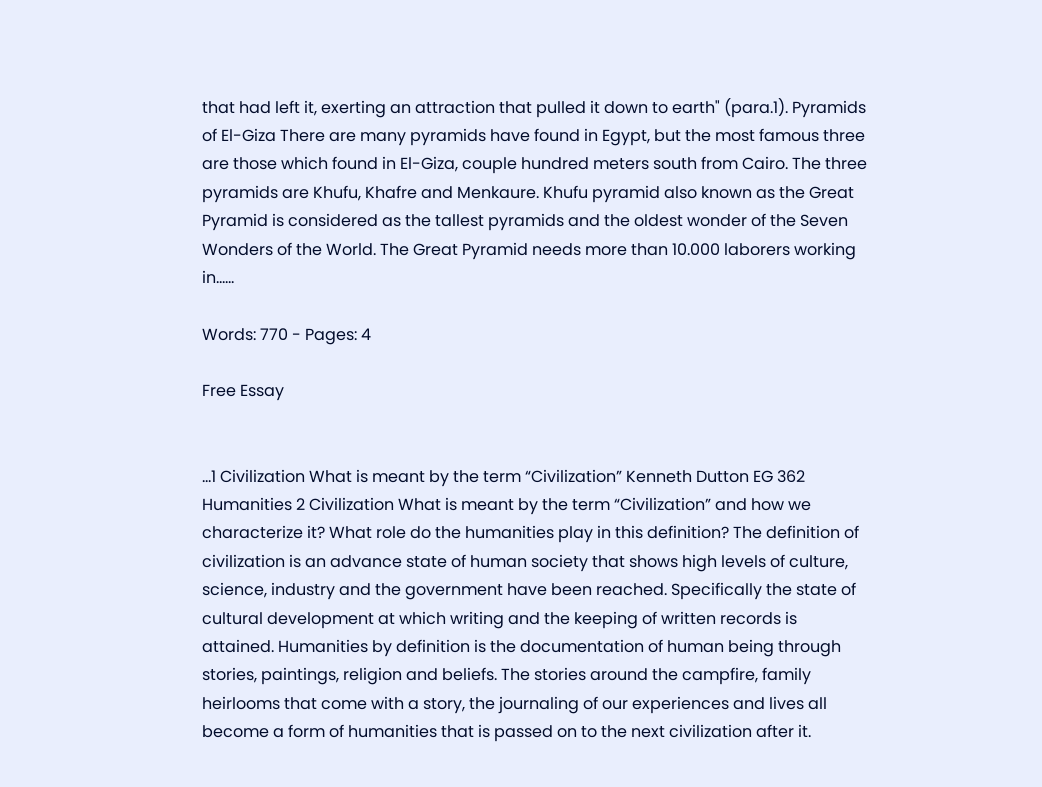that had left it, exerting an attraction that pulled it down to earth" (para.1). Pyramids of El-Giza There are many pyramids have found in Egypt, but the most famous three are those which found in El-Giza, couple hundred meters south from Cairo. The three pyramids are Khufu, Khafre and Menkaure. Khufu pyramid also known as the Great Pyramid is considered as the tallest pyramids and the oldest wonder of the Seven Wonders of the World. The Great Pyramid needs more than 10.000 laborers working in......

Words: 770 - Pages: 4

Free Essay


...1 Civilization What is meant by the term “Civilization” Kenneth Dutton EG 362 Humanities 2 Civilization What is meant by the term “Civilization” and how we characterize it? What role do the humanities play in this definition? The definition of civilization is an advance state of human society that shows high levels of culture, science, industry and the government have been reached. Specifically the state of cultural development at which writing and the keeping of written records is attained. Humanities by definition is the documentation of human being through stories, paintings, religion and beliefs. The stories around the campfire, family heirlooms that come with a story, the journaling of our experiences and lives all become a form of humanities that is passed on to the next civilization after it.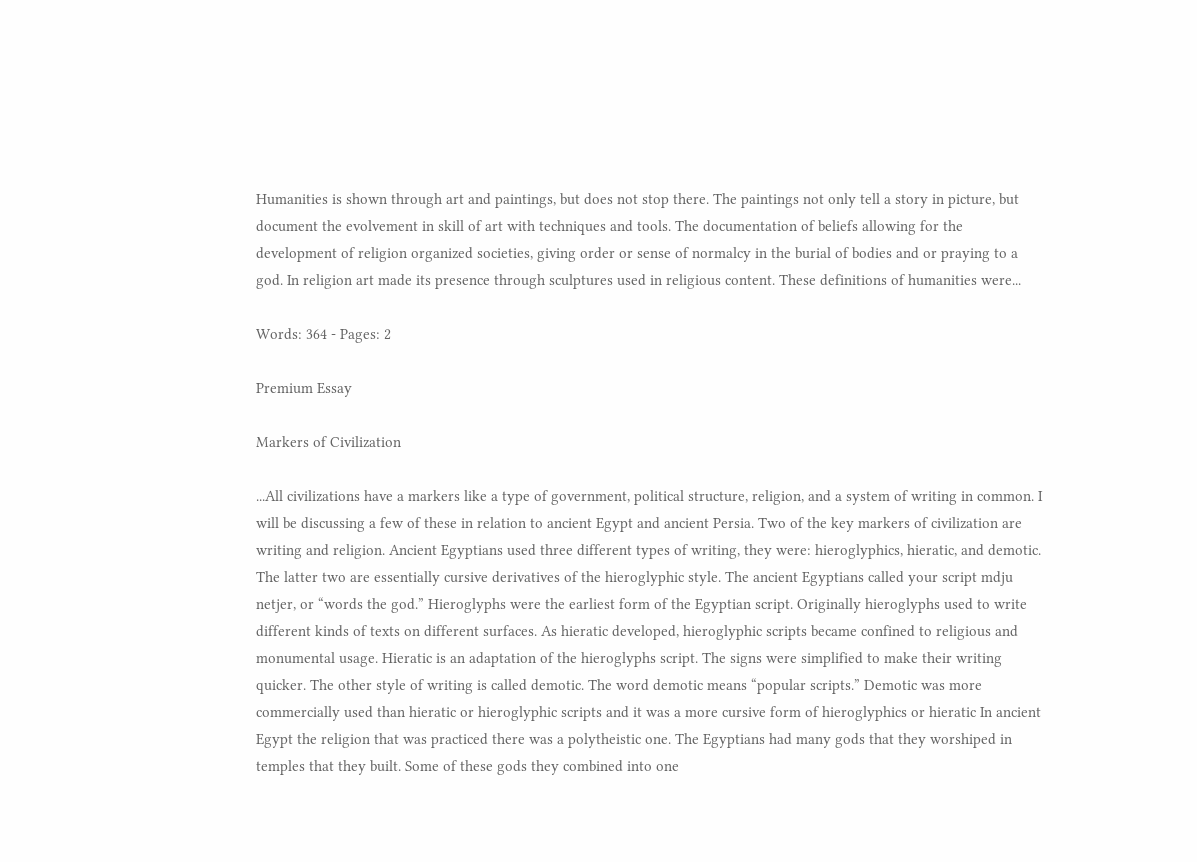Humanities is shown through art and paintings, but does not stop there. The paintings not only tell a story in picture, but document the evolvement in skill of art with techniques and tools. The documentation of beliefs allowing for the development of religion organized societies, giving order or sense of normalcy in the burial of bodies and or praying to a god. In religion art made its presence through sculptures used in religious content. These definitions of humanities were...

Words: 364 - Pages: 2

Premium Essay

Markers of Civilization

...All civilizations have a markers like a type of government, political structure, religion, and a system of writing in common. I will be discussing a few of these in relation to ancient Egypt and ancient Persia. Two of the key markers of civilization are writing and religion. Ancient Egyptians used three different types of writing, they were: hieroglyphics, hieratic, and demotic. The latter two are essentially cursive derivatives of the hieroglyphic style. The ancient Egyptians called your script mdju netjer, or “words the god.” Hieroglyphs were the earliest form of the Egyptian script. Originally hieroglyphs used to write different kinds of texts on different surfaces. As hieratic developed, hieroglyphic scripts became confined to religious and monumental usage. Hieratic is an adaptation of the hieroglyphs script. The signs were simplified to make their writing quicker. The other style of writing is called demotic. The word demotic means “popular scripts.” Demotic was more commercially used than hieratic or hieroglyphic scripts and it was a more cursive form of hieroglyphics or hieratic In ancient Egypt the religion that was practiced there was a polytheistic one. The Egyptians had many gods that they worshiped in temples that they built. Some of these gods they combined into one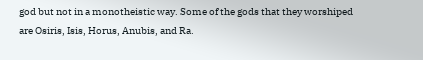god but not in a monotheistic way. Some of the gods that they worshiped are Osiris, Isis, Horus, Anubis, and Ra.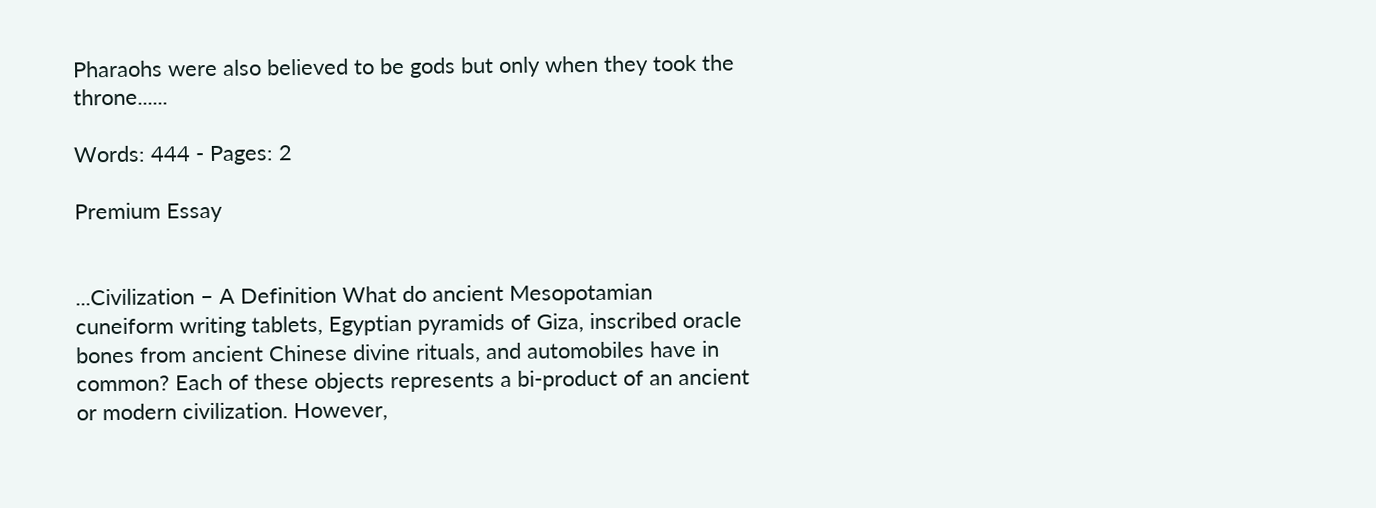Pharaohs were also believed to be gods but only when they took the throne......

Words: 444 - Pages: 2

Premium Essay


...Civilization – A Definition What do ancient Mesopotamian cuneiform writing tablets, Egyptian pyramids of Giza, inscribed oracle bones from ancient Chinese divine rituals, and automobiles have in common? Each of these objects represents a bi-product of an ancient or modern civilization. However,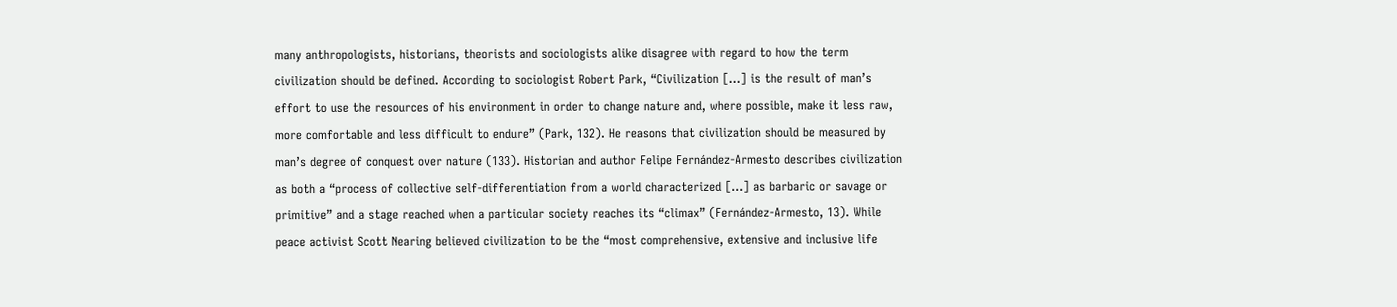many anthropologists, historians, theorists and sociologists alike disagree with regard to how the term civilization should be defined. According to sociologist Robert Park, “Civilization […] is the result of man’s effort to use the resources of his environment in order to change nature and, where possible, make it less raw, more comfortable and less difficult to endure” (Park, 132). He reasons that civilization should be measured by man’s degree of conquest over nature (133). Historian and author Felipe Fernández-Armesto describes civilization as both a “process of collective self-differentiation from a world characterized […] as barbaric or savage or primitive” and a stage reached when a particular society reaches its “climax” (Fernández-Armesto, 13). While peace activist Scott Nearing believed civilization to be the “most comprehensive, extensive and inclusive life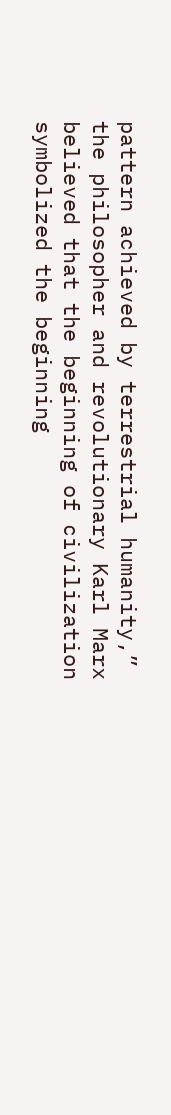pattern achieved by terrestrial humanity,” the philosopher and revolutionary Karl Marx believed that the beginning of civilization symbolized the beginning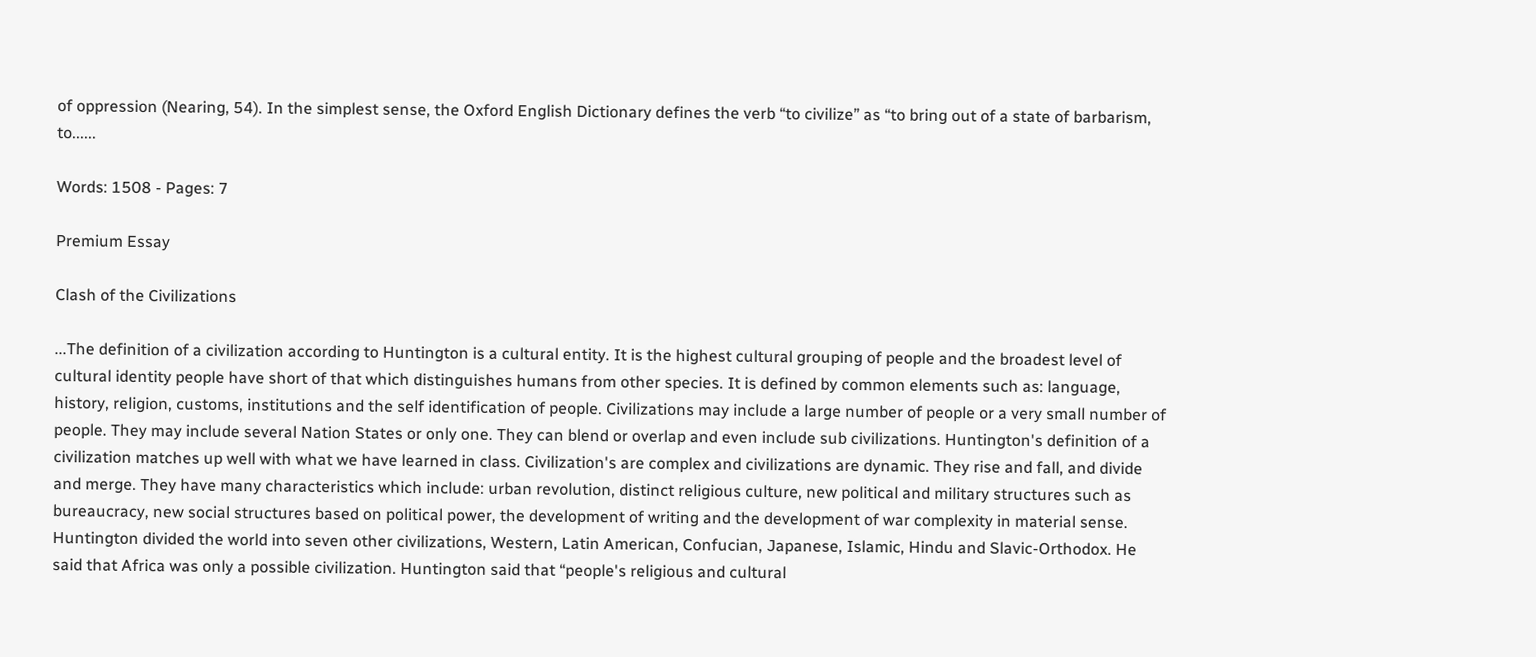of oppression (Nearing, 54). In the simplest sense, the Oxford English Dictionary defines the verb “to civilize” as “to bring out of a state of barbarism, to......

Words: 1508 - Pages: 7

Premium Essay

Clash of the Civilizations

...The definition of a civilization according to Huntington is a cultural entity. It is the highest cultural grouping of people and the broadest level of cultural identity people have short of that which distinguishes humans from other species. It is defined by common elements such as: language, history, religion, customs, institutions and the self identification of people. Civilizations may include a large number of people or a very small number of people. They may include several Nation States or only one. They can blend or overlap and even include sub civilizations. Huntington's definition of a civilization matches up well with what we have learned in class. Civilization's are complex and civilizations are dynamic. They rise and fall, and divide and merge. They have many characteristics which include: urban revolution, distinct religious culture, new political and military structures such as bureaucracy, new social structures based on political power, the development of writing and the development of war complexity in material sense. Huntington divided the world into seven other civilizations, Western, Latin American, Confucian, Japanese, Islamic, Hindu and Slavic-Orthodox. He said that Africa was only a possible civilization. Huntington said that “people's religious and cultural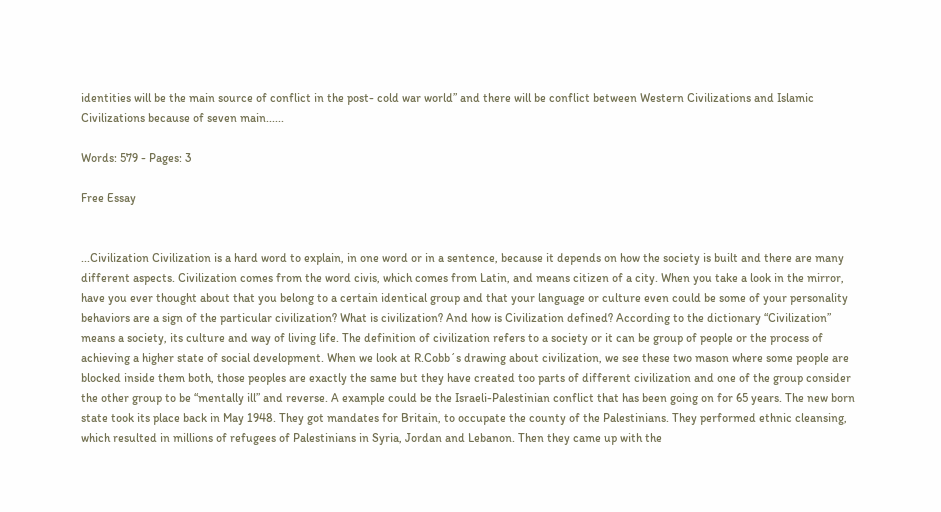identities will be the main source of conflict in the post- cold war world” and there will be conflict between Western Civilizations and Islamic Civilizations because of seven main......

Words: 579 - Pages: 3

Free Essay


...Civilization Civilization is a hard word to explain, in one word or in a sentence, because it depends on how the society is built and there are many different aspects. Civilization comes from the word civis, which comes from Latin, and means citizen of a city. When you take a look in the mirror, have you ever thought about that you belong to a certain identical group and that your language or culture even could be some of your personality behaviors are a sign of the particular civilization? What is civilization? And how is Civilization defined? According to the dictionary “Civilization” means a society, its culture and way of living life. The definition of civilization refers to a society or it can be group of people or the process of achieving a higher state of social development. When we look at R.Cobb´s drawing about civilization, we see these two mason where some people are blocked inside them both, those peoples are exactly the same but they have created too parts of different civilization and one of the group consider the other group to be “mentally ill” and reverse. A example could be the Israeli-Palestinian conflict that has been going on for 65 years. The new born state took its place back in May 1948. They got mandates for Britain, to occupate the county of the Palestinians. They performed ethnic cleansing, which resulted in millions of refugees of Palestinians in Syria, Jordan and Lebanon. Then they came up with the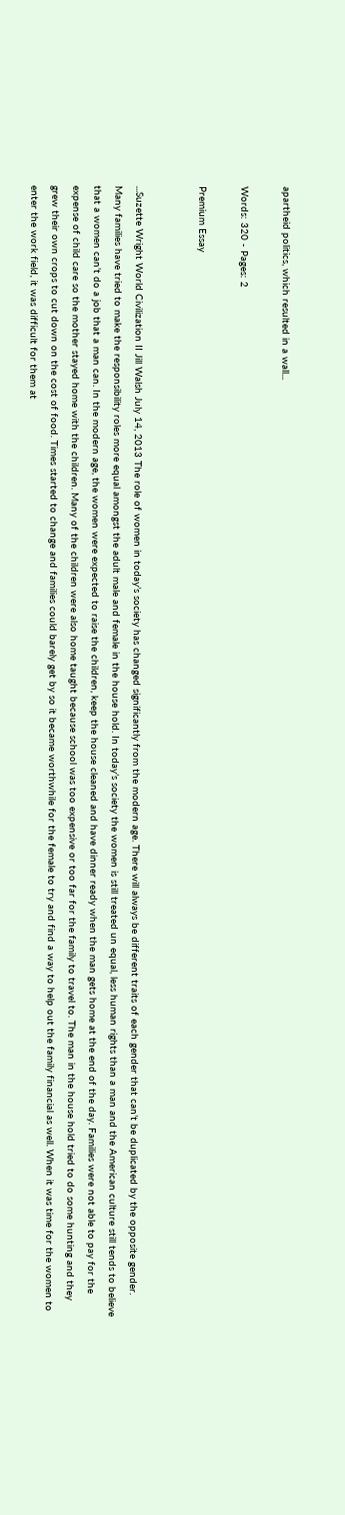apartheid politics, which resulted in a wall...

Words: 320 - Pages: 2

Premium Essay


...Suzette Wright World Civilization II Jill Walsh July 14, 2013 The role of women in today’s society has changed significantly from the modern age. There will always be different traits of each gender that can’t be duplicated by the opposite gender. Many families have tried to make the responsibility roles more equal amongst the adult male and female in the house hold. In today’s society the women is still treated un equal, less human rights than a man and the American culture still tends to believe that a women can’t do a job that a man can. In the modern age, the women were expected to raise the children, keep the house cleaned and have dinner ready when the man gets home at the end of the day. Families were not able to pay for the expense of child care so the mother stayed home with the children. Many of the children were also home taught because school was too expensive or too far for the family to travel to. The man in the house hold tried to do some hunting and they grew their own crops to cut down on the cost of food. Times started to change and families could barely get by so it became worthwhile for the female to try and find a way to help out the family financial as well. When it was time for the women to enter the work field, it was difficult for them at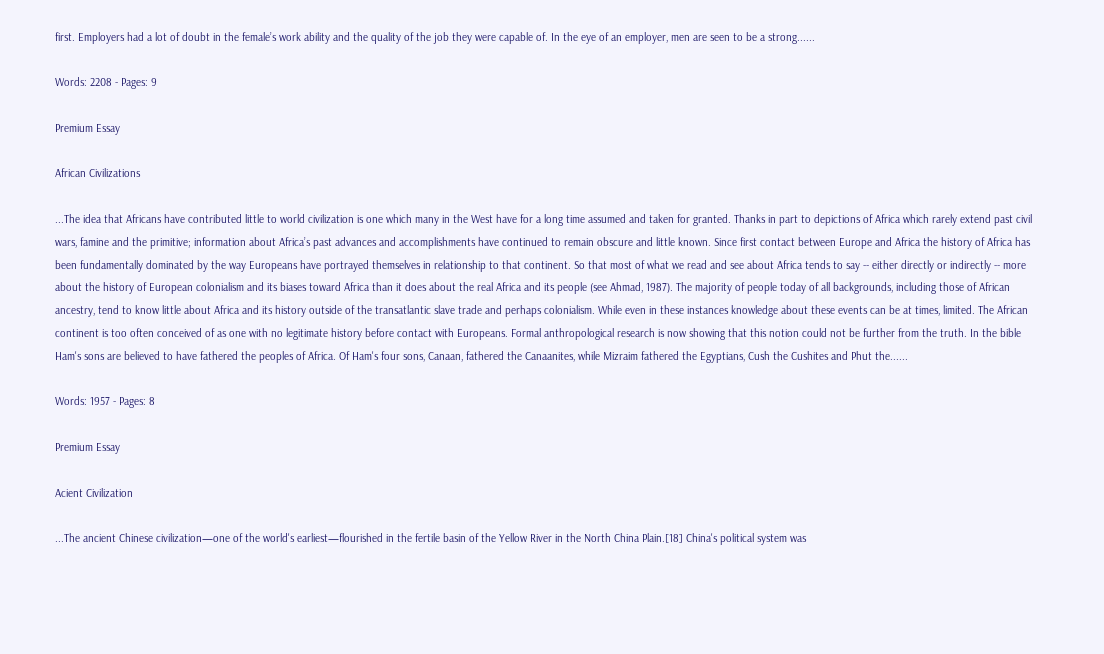first. Employers had a lot of doubt in the female’s work ability and the quality of the job they were capable of. In the eye of an employer, men are seen to be a strong......

Words: 2208 - Pages: 9

Premium Essay

African Civilizations

...The idea that Africans have contributed little to world civilization is one which many in the West have for a long time assumed and taken for granted. Thanks in part to depictions of Africa which rarely extend past civil wars, famine and the primitive; information about Africa’s past advances and accomplishments have continued to remain obscure and little known. Since first contact between Europe and Africa the history of Africa has been fundamentally dominated by the way Europeans have portrayed themselves in relationship to that continent. So that most of what we read and see about Africa tends to say -- either directly or indirectly -- more about the history of European colonialism and its biases toward Africa than it does about the real Africa and its people (see Ahmad, 1987). The majority of people today of all backgrounds, including those of African ancestry, tend to know little about Africa and its history outside of the transatlantic slave trade and perhaps colonialism. While even in these instances knowledge about these events can be at times, limited. The African continent is too often conceived of as one with no legitimate history before contact with Europeans. Formal anthropological research is now showing that this notion could not be further from the truth. In the bible Ham's sons are believed to have fathered the peoples of Africa. Of Ham's four sons, Canaan, fathered the Canaanites, while Mizraim fathered the Egyptians, Cush the Cushites and Phut the......

Words: 1957 - Pages: 8

Premium Essay

Acient Civilization

...The ancient Chinese civilization—one of the world's earliest—flourished in the fertile basin of the Yellow River in the North China Plain.[18] China's political system was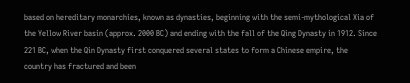based on hereditary monarchies, known as dynasties, beginning with the semi-mythological Xia of the Yellow River basin (approx. 2000 BC) and ending with the fall of the Qing Dynasty in 1912. Since 221 BC, when the Qin Dynasty first conquered several states to form a Chinese empire, the country has fractured and been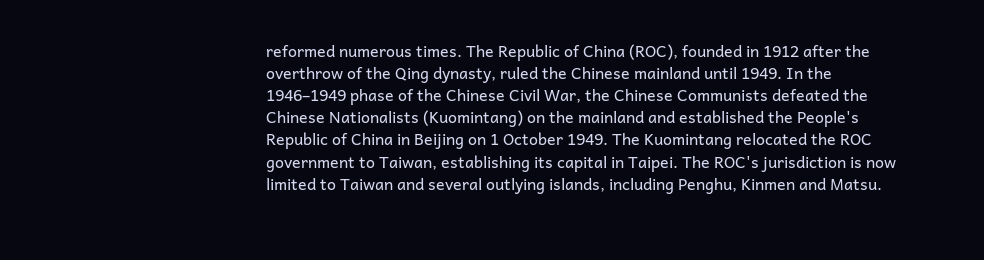reformed numerous times. The Republic of China (ROC), founded in 1912 after the overthrow of the Qing dynasty, ruled the Chinese mainland until 1949. In the 1946–1949 phase of the Chinese Civil War, the Chinese Communists defeated the Chinese Nationalists (Kuomintang) on the mainland and established the People's Republic of China in Beijing on 1 October 1949. The Kuomintang relocated the ROC government to Taiwan, establishing its capital in Taipei. The ROC's jurisdiction is now limited to Taiwan and several outlying islands, including Penghu, Kinmen and Matsu.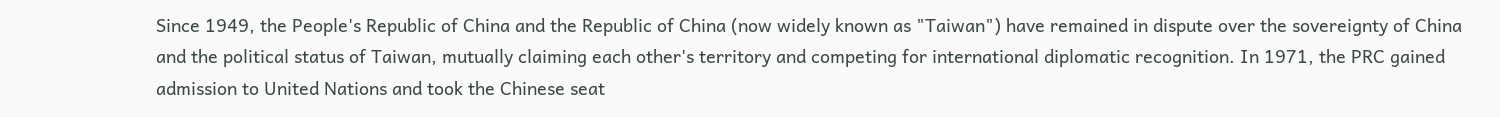Since 1949, the People's Republic of China and the Republic of China (now widely known as "Taiwan") have remained in dispute over the sovereignty of China and the political status of Taiwan, mutually claiming each other's territory and competing for international diplomatic recognition. In 1971, the PRC gained admission to United Nations and took the Chinese seat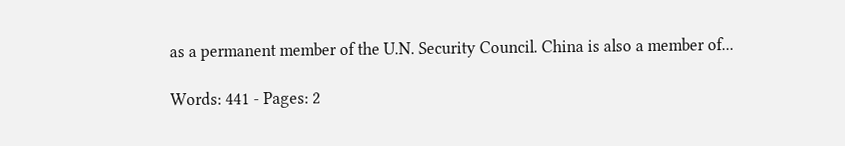as a permanent member of the U.N. Security Council. China is also a member of...

Words: 441 - Pages: 2